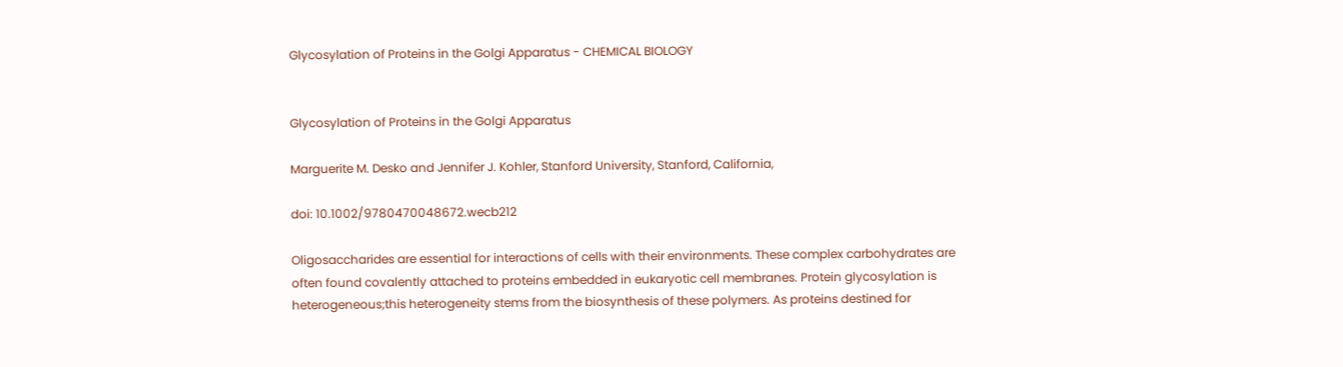Glycosylation of Proteins in the Golgi Apparatus - CHEMICAL BIOLOGY


Glycosylation of Proteins in the Golgi Apparatus

Marguerite M. Desko and Jennifer J. Kohler, Stanford University, Stanford, California,

doi: 10.1002/9780470048672.wecb212

Oligosaccharides are essential for interactions of cells with their environments. These complex carbohydrates are often found covalently attached to proteins embedded in eukaryotic cell membranes. Protein glycosylation is heterogeneous;this heterogeneity stems from the biosynthesis of these polymers. As proteins destined for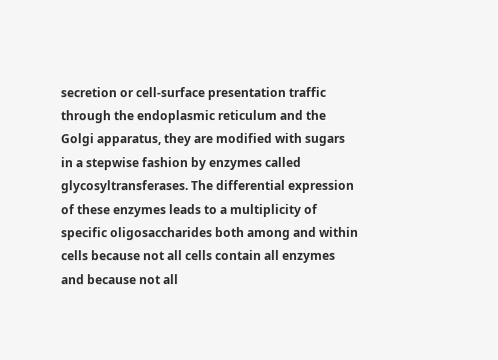secretion or cell-surface presentation traffic through the endoplasmic reticulum and the Golgi apparatus, they are modified with sugars in a stepwise fashion by enzymes called glycosyltransferases. The differential expression of these enzymes leads to a multiplicity of specific oligosaccharides both among and within cells because not all cells contain all enzymes and because not all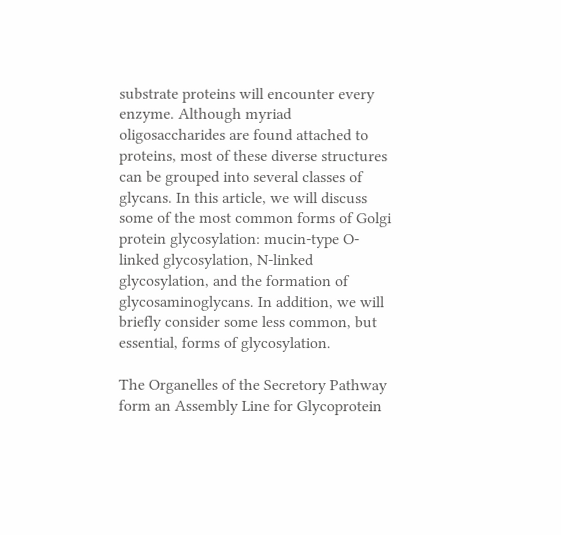substrate proteins will encounter every enzyme. Although myriad oligosaccharides are found attached to proteins, most of these diverse structures can be grouped into several classes of glycans. In this article, we will discuss some of the most common forms of Golgi protein glycosylation: mucin-type O-linked glycosylation, N-linked glycosylation, and the formation of glycosaminoglycans. In addition, we will briefly consider some less common, but essential, forms of glycosylation.

The Organelles of the Secretory Pathway form an Assembly Line for Glycoprotein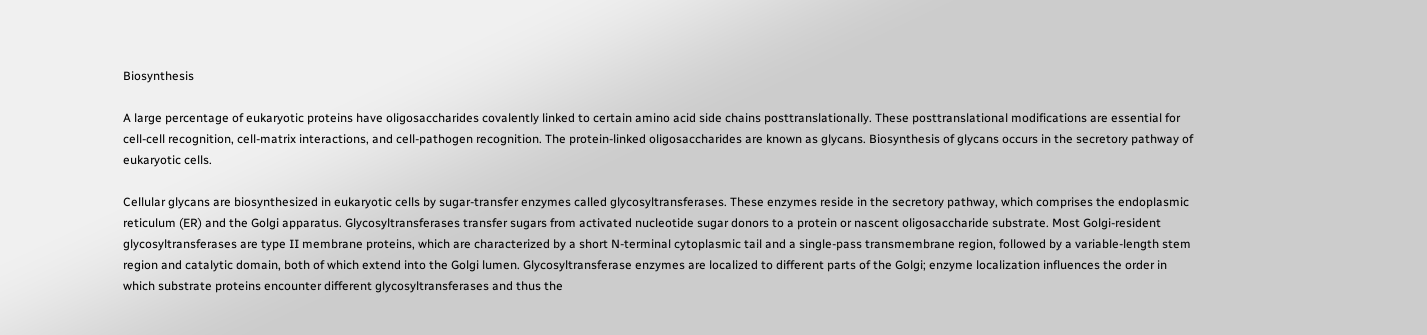Biosynthesis

A large percentage of eukaryotic proteins have oligosaccharides covalently linked to certain amino acid side chains posttranslationally. These posttranslational modifications are essential for cell-cell recognition, cell-matrix interactions, and cell-pathogen recognition. The protein-linked oligosaccharides are known as glycans. Biosynthesis of glycans occurs in the secretory pathway of eukaryotic cells.

Cellular glycans are biosynthesized in eukaryotic cells by sugar-transfer enzymes called glycosyltransferases. These enzymes reside in the secretory pathway, which comprises the endoplasmic reticulum (ER) and the Golgi apparatus. Glycosyltransferases transfer sugars from activated nucleotide sugar donors to a protein or nascent oligosaccharide substrate. Most Golgi-resident glycosyltransferases are type II membrane proteins, which are characterized by a short N-terminal cytoplasmic tail and a single-pass transmembrane region, followed by a variable-length stem region and catalytic domain, both of which extend into the Golgi lumen. Glycosyltransferase enzymes are localized to different parts of the Golgi; enzyme localization influences the order in which substrate proteins encounter different glycosyltransferases and thus the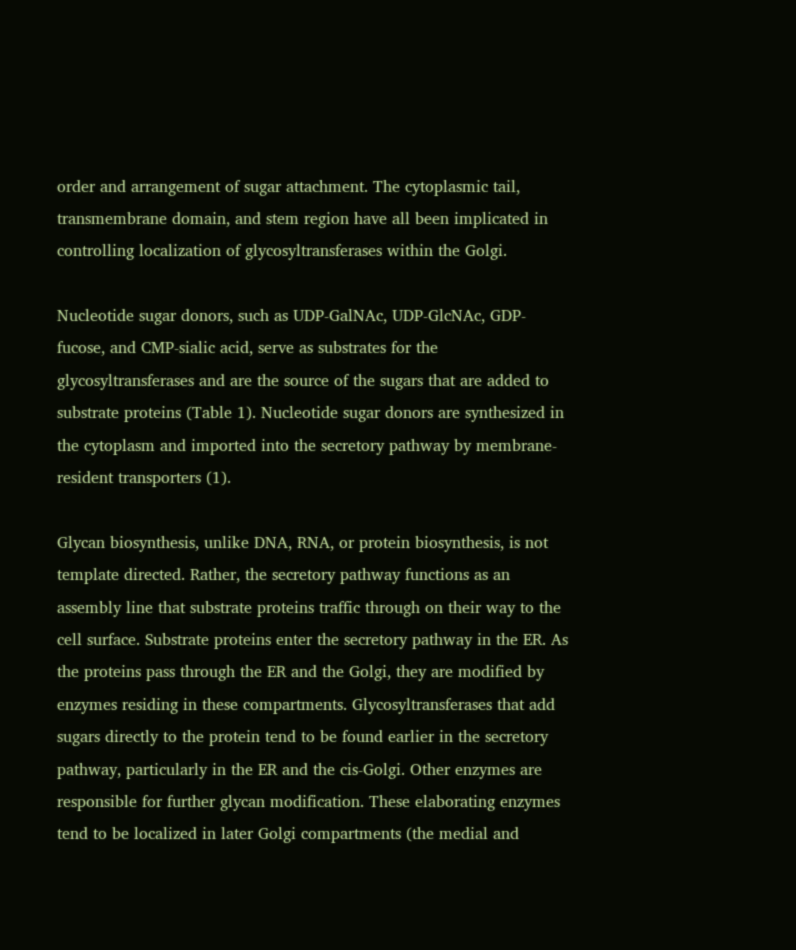order and arrangement of sugar attachment. The cytoplasmic tail, transmembrane domain, and stem region have all been implicated in controlling localization of glycosyltransferases within the Golgi.

Nucleotide sugar donors, such as UDP-GalNAc, UDP-GlcNAc, GDP-fucose, and CMP-sialic acid, serve as substrates for the glycosyltransferases and are the source of the sugars that are added to substrate proteins (Table 1). Nucleotide sugar donors are synthesized in the cytoplasm and imported into the secretory pathway by membrane-resident transporters (1).

Glycan biosynthesis, unlike DNA, RNA, or protein biosynthesis, is not template directed. Rather, the secretory pathway functions as an assembly line that substrate proteins traffic through on their way to the cell surface. Substrate proteins enter the secretory pathway in the ER. As the proteins pass through the ER and the Golgi, they are modified by enzymes residing in these compartments. Glycosyltransferases that add sugars directly to the protein tend to be found earlier in the secretory pathway, particularly in the ER and the cis-Golgi. Other enzymes are responsible for further glycan modification. These elaborating enzymes tend to be localized in later Golgi compartments (the medial and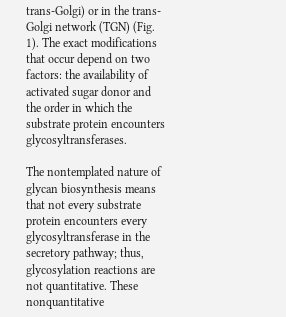trans-Golgi) or in the trans-Golgi network (TGN) (Fig. 1). The exact modifications that occur depend on two factors: the availability of activated sugar donor and the order in which the substrate protein encounters glycosyltransferases.

The nontemplated nature of glycan biosynthesis means that not every substrate protein encounters every glycosyltransferase in the secretory pathway; thus, glycosylation reactions are not quantitative. These nonquantitative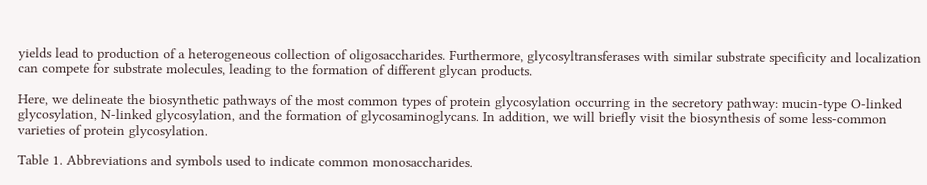yields lead to production of a heterogeneous collection of oligosaccharides. Furthermore, glycosyltransferases with similar substrate specificity and localization can compete for substrate molecules, leading to the formation of different glycan products.

Here, we delineate the biosynthetic pathways of the most common types of protein glycosylation occurring in the secretory pathway: mucin-type O-linked glycosylation, N-linked glycosylation, and the formation of glycosaminoglycans. In addition, we will briefly visit the biosynthesis of some less-common varieties of protein glycosylation.

Table 1. Abbreviations and symbols used to indicate common monosaccharides.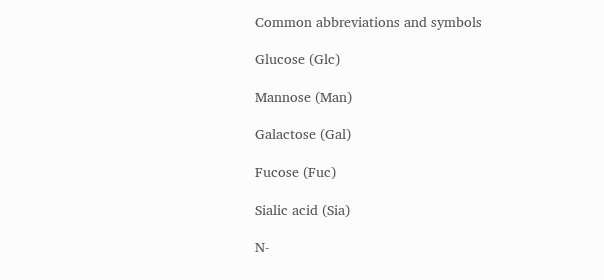Common abbreviations and symbols

Glucose (Glc)

Mannose (Man)

Galactose (Gal)

Fucose (Fuc)

Sialic acid (Sia)

N-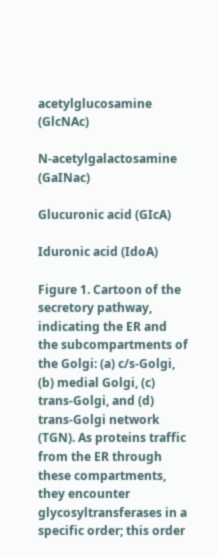acetylglucosamine (GlcNAc)

N-acetylgalactosamine (GaINac)

Glucuronic acid (GIcA)

Iduronic acid (IdoA)

Figure 1. Cartoon of the secretory pathway, indicating the ER and the subcompartments of the Golgi: (a) c/s-Golgi, (b) medial Golgi, (c) trans-Golgi, and (d) trans-Golgi network (TGN). As proteins traffic from the ER through these compartments, they encounter glycosyltransferases in a specific order; this order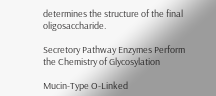determines the structure of the final oligosaccharide.

Secretory Pathway Enzymes Perform the Chemistry of Glycosylation

Mucin-Type O-Linked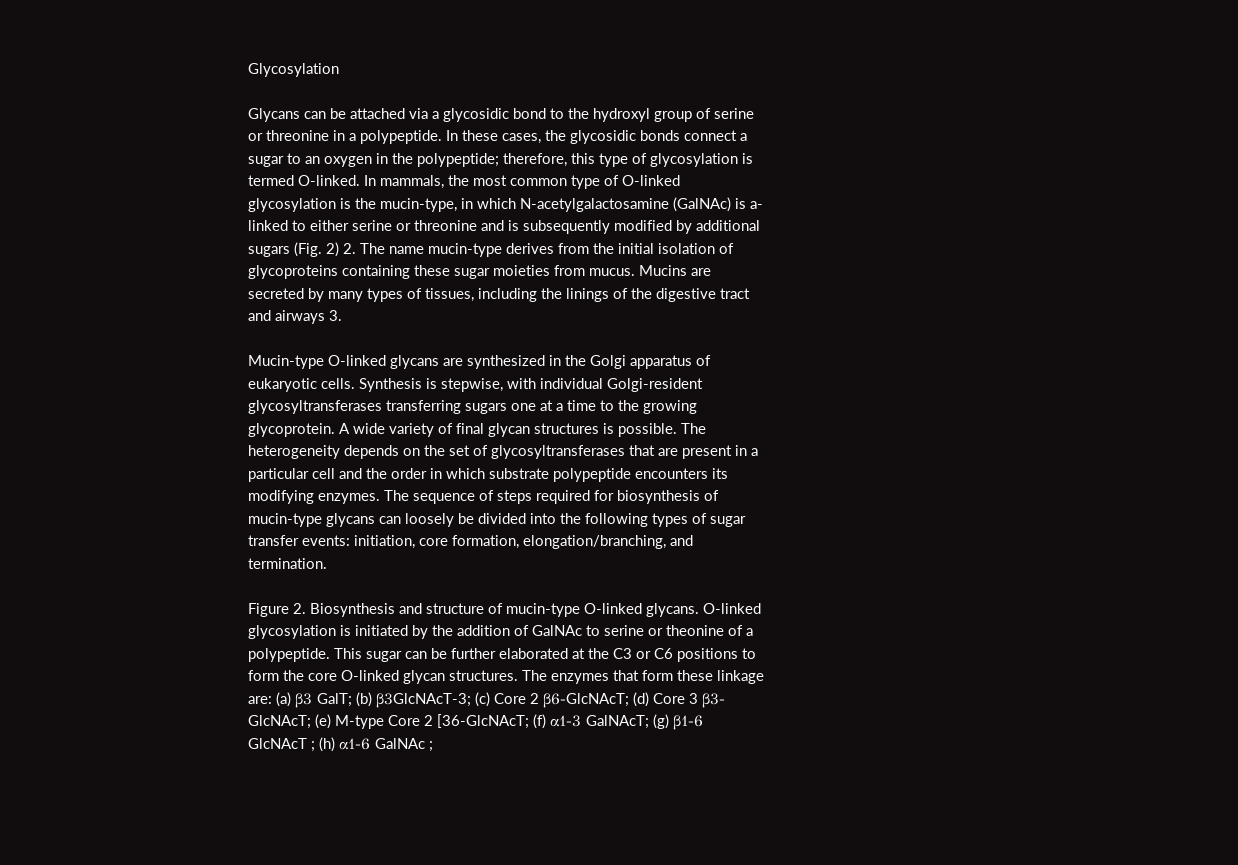Glycosylation

Glycans can be attached via a glycosidic bond to the hydroxyl group of serine or threonine in a polypeptide. In these cases, the glycosidic bonds connect a sugar to an oxygen in the polypeptide; therefore, this type of glycosylation is termed O-linked. In mammals, the most common type of O-linked glycosylation is the mucin-type, in which N-acetylgalactosamine (GalNAc) is a-linked to either serine or threonine and is subsequently modified by additional sugars (Fig. 2) 2. The name mucin-type derives from the initial isolation of glycoproteins containing these sugar moieties from mucus. Mucins are secreted by many types of tissues, including the linings of the digestive tract and airways 3.

Mucin-type O-linked glycans are synthesized in the Golgi apparatus of eukaryotic cells. Synthesis is stepwise, with individual Golgi-resident glycosyltransferases transferring sugars one at a time to the growing glycoprotein. A wide variety of final glycan structures is possible. The heterogeneity depends on the set of glycosyltransferases that are present in a particular cell and the order in which substrate polypeptide encounters its modifying enzymes. The sequence of steps required for biosynthesis of mucin-type glycans can loosely be divided into the following types of sugar transfer events: initiation, core formation, elongation/branching, and termination.

Figure 2. Biosynthesis and structure of mucin-type O-linked glycans. O-linked glycosylation is initiated by the addition of GalNAc to serine or theonine of a polypeptide. This sugar can be further elaborated at the C3 or C6 positions to form the core O-linked glycan structures. The enzymes that form these linkage are: (a) β3 GalT; (b) β3GlcNAcT-3; (c) Core 2 β6-GlcNAcT; (d) Core 3 β3-GlcNAcT; (e) M-type Core 2 [36-GlcNAcT; (f) α1-3 GalNAcT; (g) β1-6 GlcNAcT ; (h) α1-6 GalNAc ;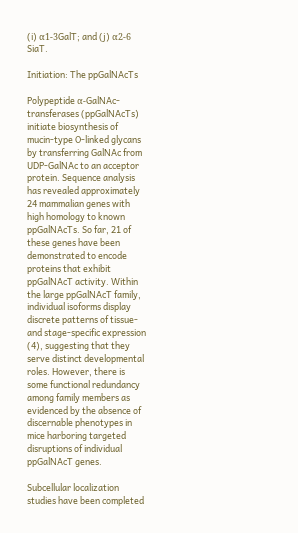(i) α1-3GalT; and (j) α2-6 SiaT.

Initiation: The ppGalNAcTs

Polypeptide α-GalNAc-transferases (ppGalNAcTs) initiate biosynthesis of mucin-type O-linked glycans by transferring GalNAc from UDP-GalNAc to an acceptor protein. Sequence analysis has revealed approximately 24 mammalian genes with high homology to known ppGalNAcTs. So far, 21 of these genes have been demonstrated to encode proteins that exhibit ppGalNAcT activity. Within the large ppGalNAcT family, individual isoforms display discrete patterns of tissue- and stage-specific expression (4), suggesting that they serve distinct developmental roles. However, there is some functional redundancy among family members as evidenced by the absence of discernable phenotypes in mice harboring targeted disruptions of individual ppGalNAcT genes.

Subcellular localization studies have been completed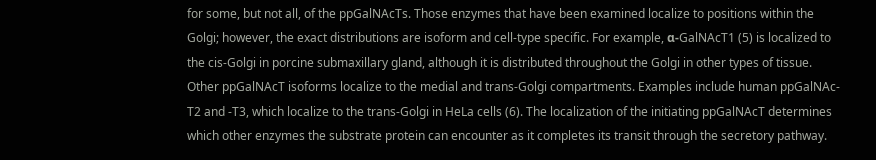for some, but not all, of the ppGalNAcTs. Those enzymes that have been examined localize to positions within the Golgi; however, the exact distributions are isoform and cell-type specific. For example, α-GalNAcT1 (5) is localized to the cis-Golgi in porcine submaxillary gland, although it is distributed throughout the Golgi in other types of tissue. Other ppGalNAcT isoforms localize to the medial and trans-Golgi compartments. Examples include human ppGalNAc-T2 and -T3, which localize to the trans-Golgi in HeLa cells (6). The localization of the initiating ppGalNAcT determines which other enzymes the substrate protein can encounter as it completes its transit through the secretory pathway.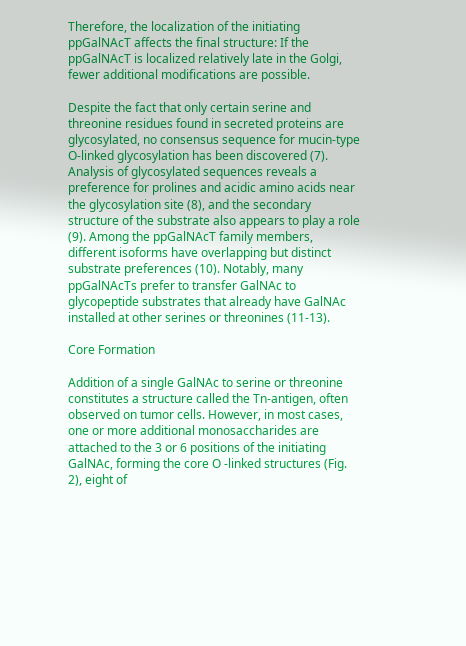Therefore, the localization of the initiating ppGalNAcT affects the final structure: If the ppGalNAcT is localized relatively late in the Golgi, fewer additional modifications are possible.

Despite the fact that only certain serine and threonine residues found in secreted proteins are glycosylated, no consensus sequence for mucin-type O-linked glycosylation has been discovered (7). Analysis of glycosylated sequences reveals a preference for prolines and acidic amino acids near the glycosylation site (8), and the secondary structure of the substrate also appears to play a role (9). Among the ppGalNAcT family members, different isoforms have overlapping but distinct substrate preferences (10). Notably, many ppGalNAcTs prefer to transfer GalNAc to glycopeptide substrates that already have GalNAc installed at other serines or threonines (11-13).

Core Formation

Addition of a single GalNAc to serine or threonine constitutes a structure called the Tn-antigen, often observed on tumor cells. However, in most cases, one or more additional monosaccharides are attached to the 3 or 6 positions of the initiating GalNAc, forming the core O -linked structures (Fig. 2), eight of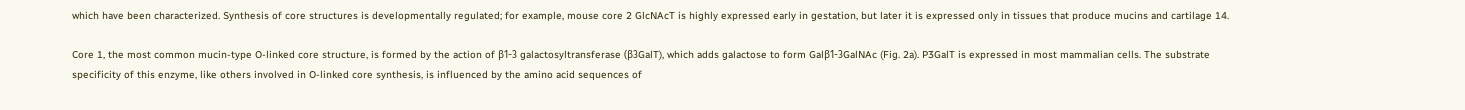which have been characterized. Synthesis of core structures is developmentally regulated; for example, mouse core 2 GlcNAcT is highly expressed early in gestation, but later it is expressed only in tissues that produce mucins and cartilage 14.

Core 1, the most common mucin-type O-linked core structure, is formed by the action of β1-3 galactosyltransferase (β3GalT), which adds galactose to form Galβ1-3GalNAc (Fig. 2a). P3GalT is expressed in most mammalian cells. The substrate specificity of this enzyme, like others involved in O-linked core synthesis, is influenced by the amino acid sequences of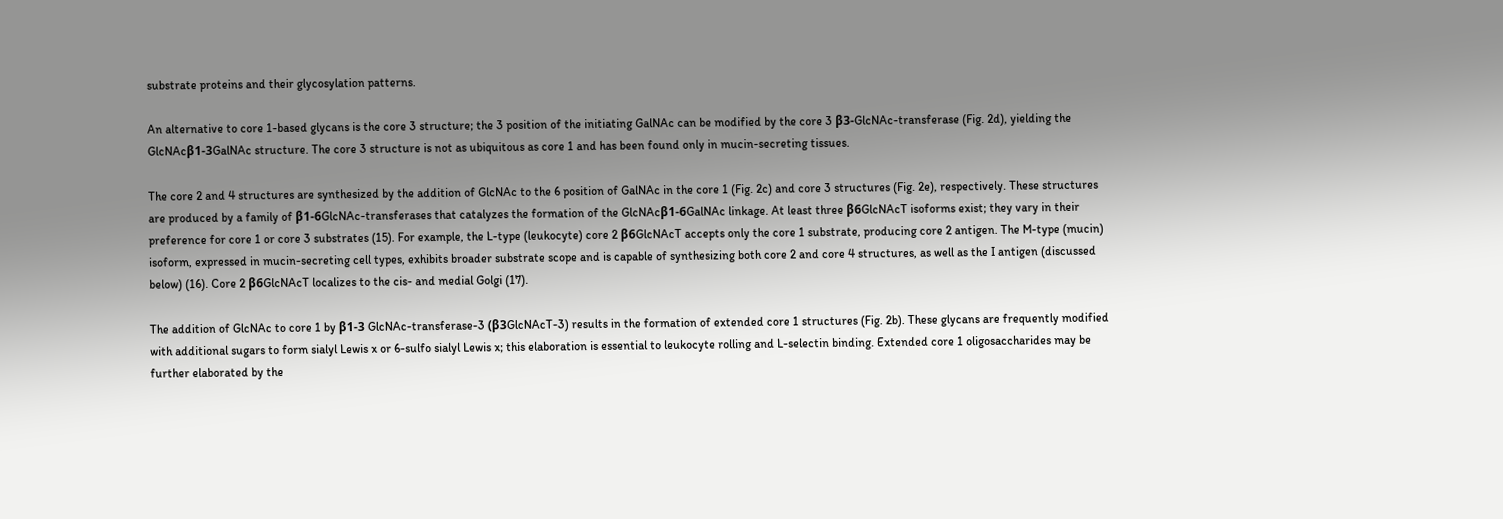substrate proteins and their glycosylation patterns.

An alternative to core 1-based glycans is the core 3 structure; the 3 position of the initiating GalNAc can be modified by the core 3 β3-GlcNAc-transferase (Fig. 2d), yielding the GlcNAcβ1-3GalNAc structure. The core 3 structure is not as ubiquitous as core 1 and has been found only in mucin-secreting tissues.

The core 2 and 4 structures are synthesized by the addition of GlcNAc to the 6 position of GalNAc in the core 1 (Fig. 2c) and core 3 structures (Fig. 2e), respectively. These structures are produced by a family of β1-6GlcNAc-transferases that catalyzes the formation of the GlcNAcβ1-6GalNAc linkage. At least three β6GlcNAcT isoforms exist; they vary in their preference for core 1 or core 3 substrates (15). For example, the L-type (leukocyte) core 2 β6GlcNAcT accepts only the core 1 substrate, producing core 2 antigen. The M-type (mucin) isoform, expressed in mucin-secreting cell types, exhibits broader substrate scope and is capable of synthesizing both core 2 and core 4 structures, as well as the I antigen (discussed below) (16). Core 2 β6GlcNAcT localizes to the cis- and medial Golgi (17).

The addition of GlcNAc to core 1 by β1-3 GlcNAc-transferase-3 (β3GlcNAcT-3) results in the formation of extended core 1 structures (Fig. 2b). These glycans are frequently modified with additional sugars to form sialyl Lewis x or 6-sulfo sialyl Lewis x; this elaboration is essential to leukocyte rolling and L-selectin binding. Extended core 1 oligosaccharides may be further elaborated by the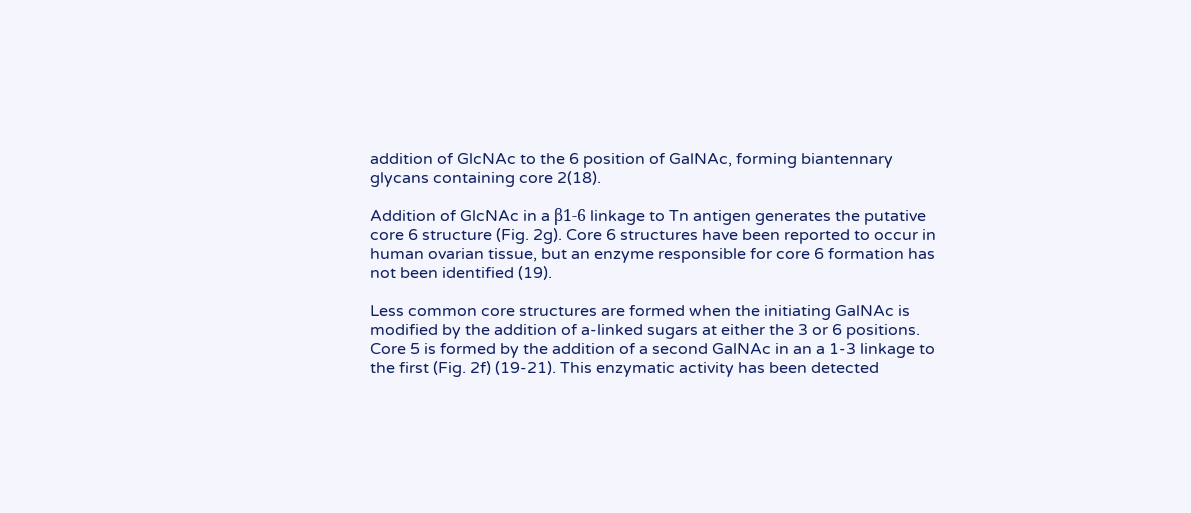addition of GlcNAc to the 6 position of GalNAc, forming biantennary glycans containing core 2(18).

Addition of GlcNAc in a β1-6 linkage to Tn antigen generates the putative core 6 structure (Fig. 2g). Core 6 structures have been reported to occur in human ovarian tissue, but an enzyme responsible for core 6 formation has not been identified (19).

Less common core structures are formed when the initiating GalNAc is modified by the addition of a-linked sugars at either the 3 or 6 positions. Core 5 is formed by the addition of a second GalNAc in an a 1-3 linkage to the first (Fig. 2f) (19-21). This enzymatic activity has been detected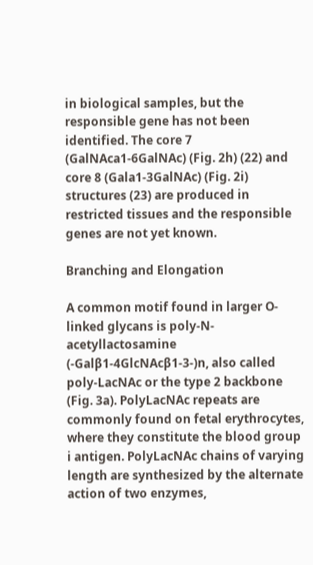in biological samples, but the responsible gene has not been identified. The core 7 (GalNAca1-6GalNAc) (Fig. 2h) (22) and core 8 (Gala1-3GalNAc) (Fig. 2i) structures (23) are produced in restricted tissues and the responsible genes are not yet known.

Branching and Elongation

A common motif found in larger O-linked glycans is poly-N-acetyllactosamine (-Galβ1-4GlcNAcβ1-3-)n, also called poly-LacNAc or the type 2 backbone (Fig. 3a). PolyLacNAc repeats are commonly found on fetal erythrocytes, where they constitute the blood group i antigen. PolyLacNAc chains of varying length are synthesized by the alternate action of two enzymes,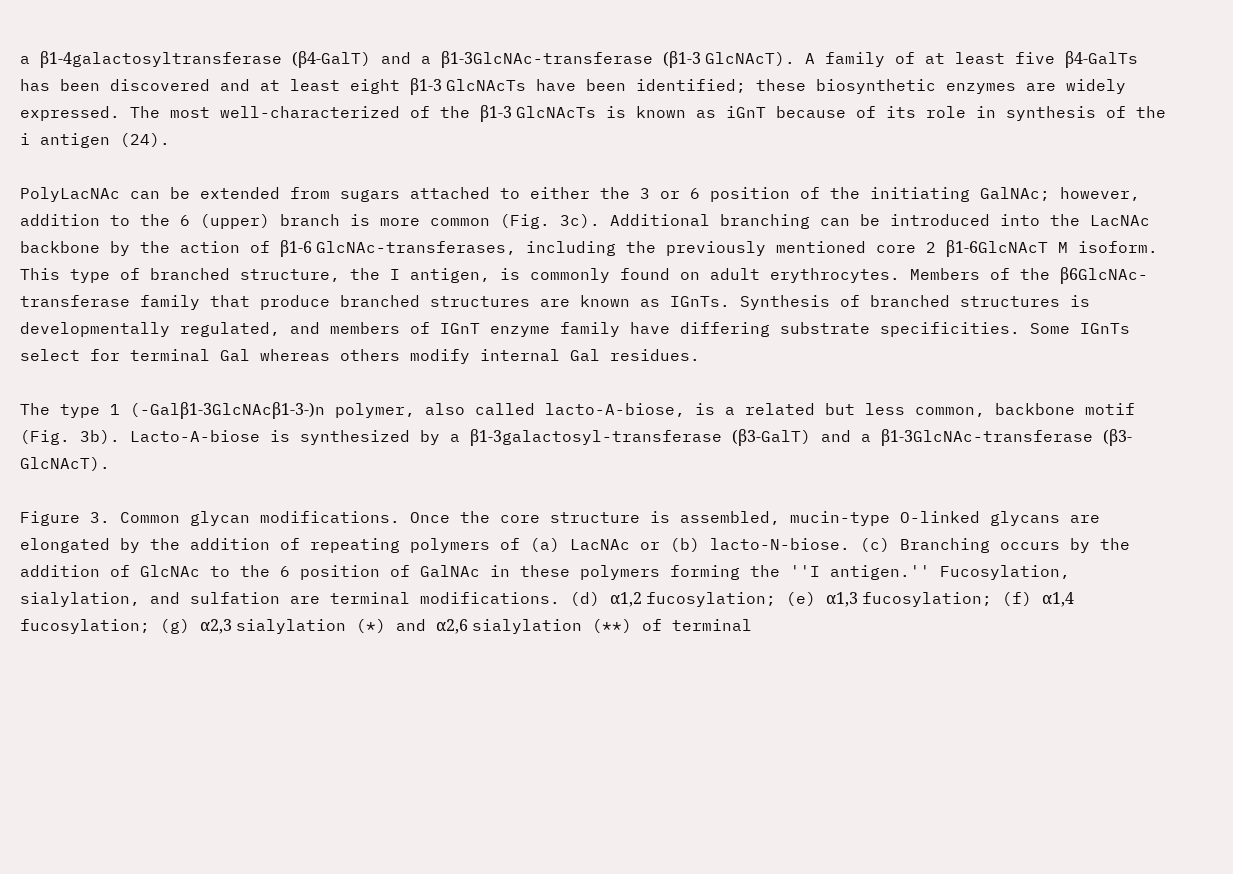a β1-4galactosyltransferase (β4-GalT) and a β1-3GlcNAc-transferase (β1-3 GlcNAcT). A family of at least five β4-GalTs has been discovered and at least eight β1-3 GlcNAcTs have been identified; these biosynthetic enzymes are widely expressed. The most well-characterized of the β1-3 GlcNAcTs is known as iGnT because of its role in synthesis of the i antigen (24).

PolyLacNAc can be extended from sugars attached to either the 3 or 6 position of the initiating GalNAc; however, addition to the 6 (upper) branch is more common (Fig. 3c). Additional branching can be introduced into the LacNAc backbone by the action of β1-6 GlcNAc-transferases, including the previously mentioned core 2 β1-6GlcNAcT M isoform. This type of branched structure, the I antigen, is commonly found on adult erythrocytes. Members of the β6GlcNAc-transferase family that produce branched structures are known as IGnTs. Synthesis of branched structures is developmentally regulated, and members of IGnT enzyme family have differing substrate specificities. Some IGnTs select for terminal Gal whereas others modify internal Gal residues.

The type 1 (-Galβ1-3GlcNAcβ1-3-)n polymer, also called lacto-A-biose, is a related but less common, backbone motif (Fig. 3b). Lacto-A-biose is synthesized by a β1-3galactosyl-transferase (β3-GalT) and a β1-3GlcNAc-transferase (β3- GlcNAcT).

Figure 3. Common glycan modifications. Once the core structure is assembled, mucin-type O-linked glycans are elongated by the addition of repeating polymers of (a) LacNAc or (b) lacto-N-biose. (c) Branching occurs by the addition of GlcNAc to the 6 position of GalNAc in these polymers forming the ''I antigen.'' Fucosylation, sialylation, and sulfation are terminal modifications. (d) α1,2 fucosylation; (e) α1,3 fucosylation; (f) α1,4 fucosylation; (g) α2,3 sialylation (*) and α2,6 sialylation (**) of terminal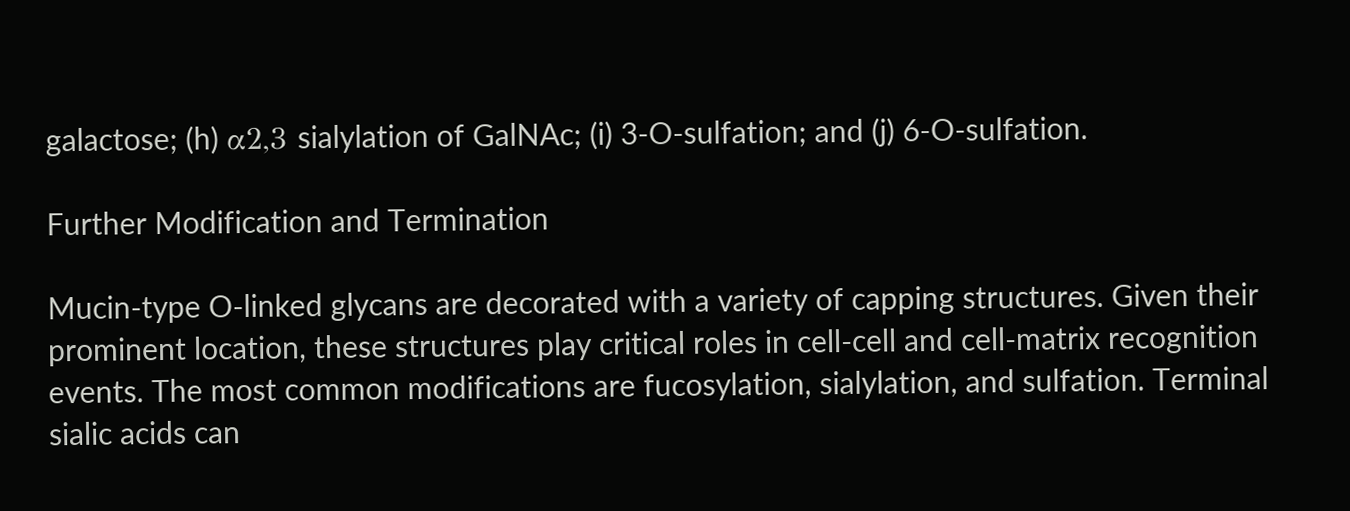galactose; (h) α2,3 sialylation of GalNAc; (i) 3-O-sulfation; and (j) 6-O-sulfation.

Further Modification and Termination

Mucin-type O-linked glycans are decorated with a variety of capping structures. Given their prominent location, these structures play critical roles in cell-cell and cell-matrix recognition events. The most common modifications are fucosylation, sialylation, and sulfation. Terminal sialic acids can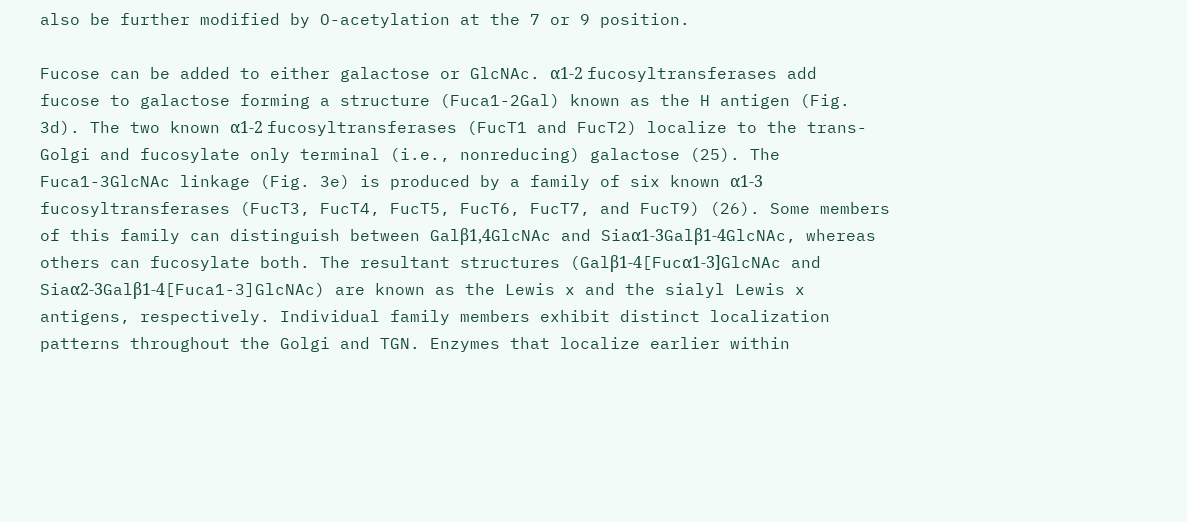also be further modified by O-acetylation at the 7 or 9 position.

Fucose can be added to either galactose or GlcNAc. α1-2 fucosyltransferases add fucose to galactose forming a structure (Fuca1-2Gal) known as the H antigen (Fig. 3d). The two known α1-2 fucosyltransferases (FucT1 and FucT2) localize to the trans-Golgi and fucosylate only terminal (i.e., nonreducing) galactose (25). The Fuca1-3GlcNAc linkage (Fig. 3e) is produced by a family of six known α1-3 fucosyltransferases (FucT3, FucT4, FucT5, FucT6, FucT7, and FucT9) (26). Some members of this family can distinguish between Galβ1,4GlcNAc and Siaα1-3Galβ1-4GlcNAc, whereas others can fucosylate both. The resultant structures (Galβ1-4[Fucα1-3]GlcNAc and Siaα2-3Galβ1-4[Fuca1-3]GlcNAc) are known as the Lewis x and the sialyl Lewis x antigens, respectively. Individual family members exhibit distinct localization patterns throughout the Golgi and TGN. Enzymes that localize earlier within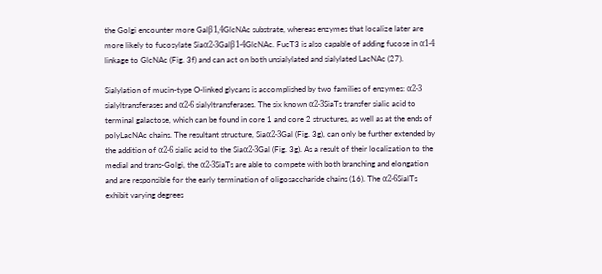the Golgi encounter more Galβ1,4GlcNAc substrate, whereas enzymes that localize later are more likely to fucosylate Siaα2-3Galβ1-4GlcNAc. FucT3 is also capable of adding fucose in α1-4 linkage to GlcNAc (Fig. 3f) and can act on both unsialylated and sialylated LacNAc (27).

Sialylation of mucin-type O-linked glycans is accomplished by two families of enzymes: α2-3 sialyltransferases and α2-6 sialyltransferases. The six known α2-3SiaTs transfer sialic acid to terminal galactose, which can be found in core 1 and core 2 structures, as well as at the ends of polyLacNAc chains. The resultant structure, Siaα2-3Gal (Fig. 3g), can only be further extended by the addition of α2-6 sialic acid to the Siaα2-3Gal (Fig. 3g). As a result of their localization to the medial and trans-Golgi, the α2-3SiaTs are able to compete with both branching and elongation and are responsible for the early termination of oligosaccharide chains (16). The α2-6SialTs exhibit varying degrees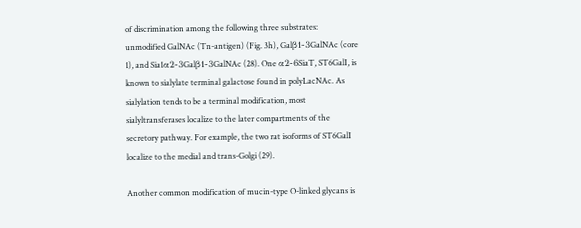of discrimination among the following three substrates: unmodified GalNAc (Tn-antigen) (Fig. 3h), Galβ1-3GalNAc (core 1), and Sia1α2-3Galβ1-3GalNAc (28). One α2-6SiaT, ST6GalI, is known to sialylate terminal galactose found in polyLacNAc. As sialylation tends to be a terminal modification, most sialyltransferases localize to the later compartments of the secretory pathway. For example, the two rat isoforms of ST6GalI localize to the medial and trans-Golgi (29).

Another common modification of mucin-type O-linked glycans is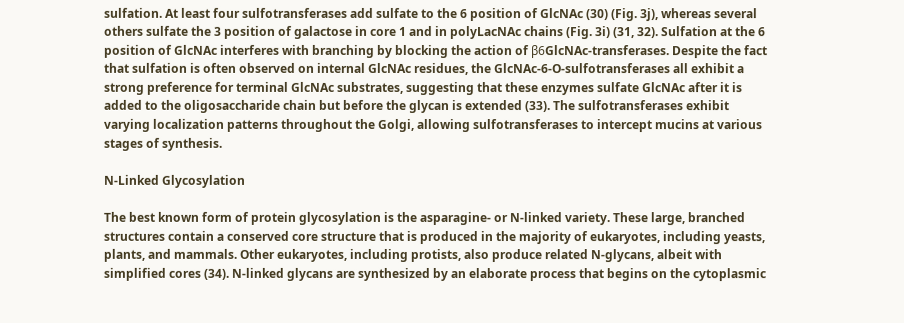sulfation. At least four sulfotransferases add sulfate to the 6 position of GlcNAc (30) (Fig. 3j), whereas several others sulfate the 3 position of galactose in core 1 and in polyLacNAc chains (Fig. 3i) (31, 32). Sulfation at the 6 position of GlcNAc interferes with branching by blocking the action of β6GlcNAc-transferases. Despite the fact that sulfation is often observed on internal GlcNAc residues, the GlcNAc-6-O-sulfotransferases all exhibit a strong preference for terminal GlcNAc substrates, suggesting that these enzymes sulfate GlcNAc after it is added to the oligosaccharide chain but before the glycan is extended (33). The sulfotransferases exhibit varying localization patterns throughout the Golgi, allowing sulfotransferases to intercept mucins at various stages of synthesis.

N-Linked Glycosylation

The best known form of protein glycosylation is the asparagine- or N-linked variety. These large, branched structures contain a conserved core structure that is produced in the majority of eukaryotes, including yeasts, plants, and mammals. Other eukaryotes, including protists, also produce related N-glycans, albeit with simplified cores (34). N-linked glycans are synthesized by an elaborate process that begins on the cytoplasmic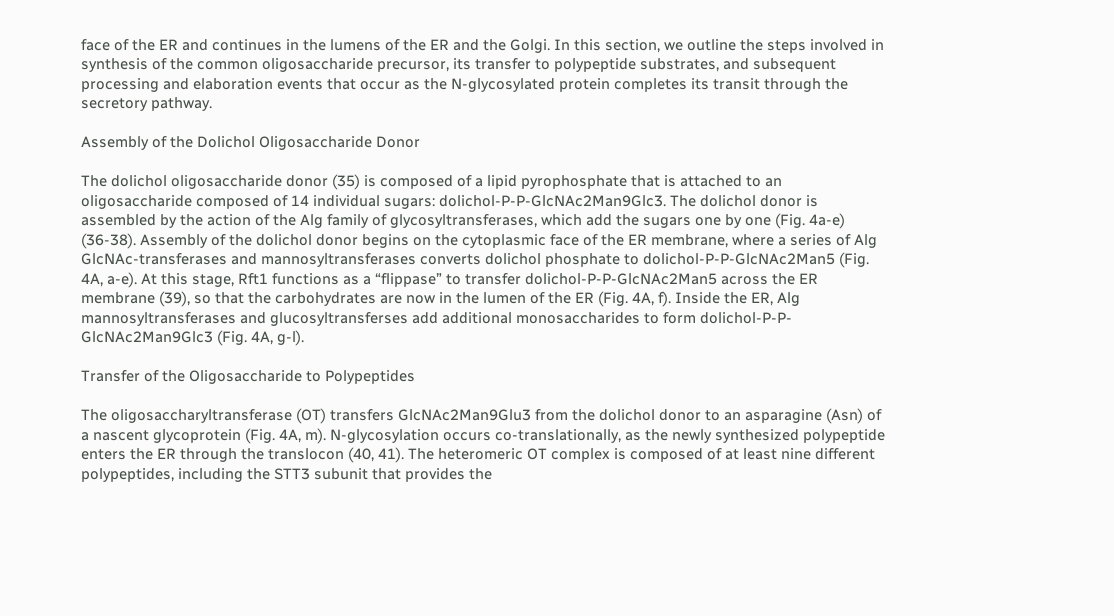face of the ER and continues in the lumens of the ER and the Golgi. In this section, we outline the steps involved in synthesis of the common oligosaccharide precursor, its transfer to polypeptide substrates, and subsequent processing and elaboration events that occur as the N-glycosylated protein completes its transit through the secretory pathway.

Assembly of the Dolichol Oligosaccharide Donor

The dolichol oligosaccharide donor (35) is composed of a lipid pyrophosphate that is attached to an oligosaccharide composed of 14 individual sugars: dolichol-P-P-GlcNAc2Man9Glc3. The dolichol donor is assembled by the action of the Alg family of glycosyltransferases, which add the sugars one by one (Fig. 4a-e) (36-38). Assembly of the dolichol donor begins on the cytoplasmic face of the ER membrane, where a series of Alg GlcNAc-transferases and mannosyltransferases converts dolichol phosphate to dolichol-P-P-GlcNAc2Man5 (Fig. 4A, a-e). At this stage, Rft1 functions as a “flippase” to transfer dolichol-P-P-GlcNAc2Man5 across the ER membrane (39), so that the carbohydrates are now in the lumen of the ER (Fig. 4A, f). Inside the ER, Alg mannosyltransferases and glucosyltransferses add additional monosaccharides to form dolichol-P-P-GlcNAc2Man9Glc3 (Fig. 4A, g-l).

Transfer of the Oligosaccharide to Polypeptides

The oligosaccharyltransferase (OT) transfers GlcNAc2Man9Glu3 from the dolichol donor to an asparagine (Asn) of a nascent glycoprotein (Fig. 4A, m). N-glycosylation occurs co-translationally, as the newly synthesized polypeptide enters the ER through the translocon (40, 41). The heteromeric OT complex is composed of at least nine different polypeptides, including the STT3 subunit that provides the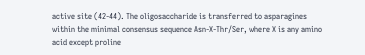active site (42-44). The oligosaccharide is transferred to asparagines within the minimal consensus sequence Asn-X-Thr/Ser, where X is any amino acid except proline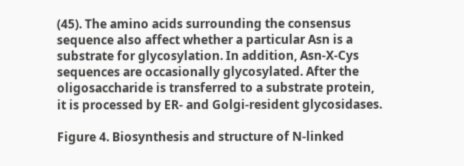(45). The amino acids surrounding the consensus sequence also affect whether a particular Asn is a substrate for glycosylation. In addition, Asn-X-Cys sequences are occasionally glycosylated. After the oligosaccharide is transferred to a substrate protein, it is processed by ER- and Golgi-resident glycosidases.

Figure 4. Biosynthesis and structure of N-linked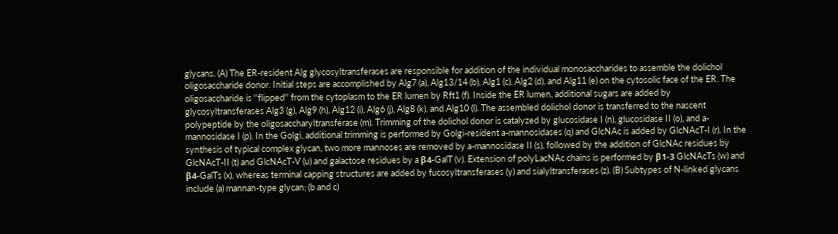glycans. (A) The ER-resident Alg glycosyltransferases are responsible for addition of the individual monosaccharides to assemble the dolichol oligosaccharide donor. Initial steps are accomplished by Alg7 (a), Alg13/14 (b), Alg1 (c), Alg2 (d), and Alg11 (e) on the cytosolic face of the ER. The oligosaccharide is ''flipped'' from the cytoplasm to the ER lumen by Rft1 (f). Inside the ER lumen, additional sugars are added by glycosyltransferases Alg3 (g), Alg9 (h), Alg12 (i), Alg6 (j), Alg8 (k), and Alg10 (l). The assembled dolichol donor is transferred to the nascent polypeptide by the oligosaccharyltransferase (m). Trimming of the dolichol donor is catalyzed by glucosidase I (n), glucosidase II (o), and a-mannosidase I (p). In the Golgi, additional trimming is performed by Golgi-resident a-mannosidases (q) and GlcNAc is added by GlcNAcT-I (r). In the synthesis of typical complex glycan, two more mannoses are removed by a-mannosidase II (s), followed by the addition of GlcNAc residues by GlcNAcT-II (t) and GlcNAcT-V (u) and galactose residues by a β4-GalT (v). Extension of polyLacNAc chains is performed by β1-3 GlcNAcTs (w) and β4-GalTs (x), whereas terminal capping structures are added by fucosyltransferases (y) and sialyltransferases (z). (B) Subtypes of N-linked glycans include (a) mannan-type glycan; (b and c)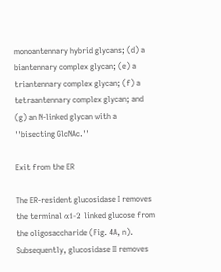monoantennary hybrid glycans; (d) a biantennary complex glycan; (e) a triantennary complex glycan; (f) a tetraantennary complex glycan; and (g) an N-linked glycan with a ''bisecting GlcNAc.''

Exit from the ER

The ER-resident glucosidase I removes the terminal α1-2 linked glucose from the oligosaccharide (Fig. 4A, n). Subsequently, glucosidase II removes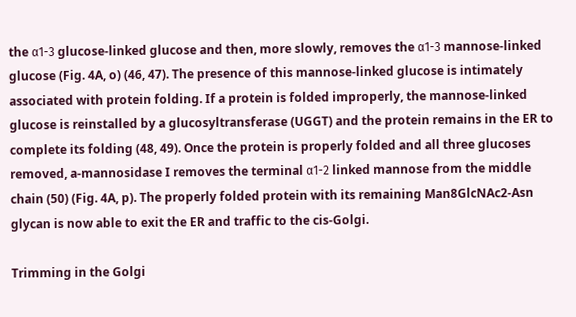the α1-3 glucose-linked glucose and then, more slowly, removes the α1-3 mannose-linked glucose (Fig. 4A, o) (46, 47). The presence of this mannose-linked glucose is intimately associated with protein folding. If a protein is folded improperly, the mannose-linked glucose is reinstalled by a glucosyltransferase (UGGT) and the protein remains in the ER to complete its folding (48, 49). Once the protein is properly folded and all three glucoses removed, a-mannosidase I removes the terminal α1-2 linked mannose from the middle chain (50) (Fig. 4A, p). The properly folded protein with its remaining Man8GlcNAc2-Asn glycan is now able to exit the ER and traffic to the cis-Golgi.

Trimming in the Golgi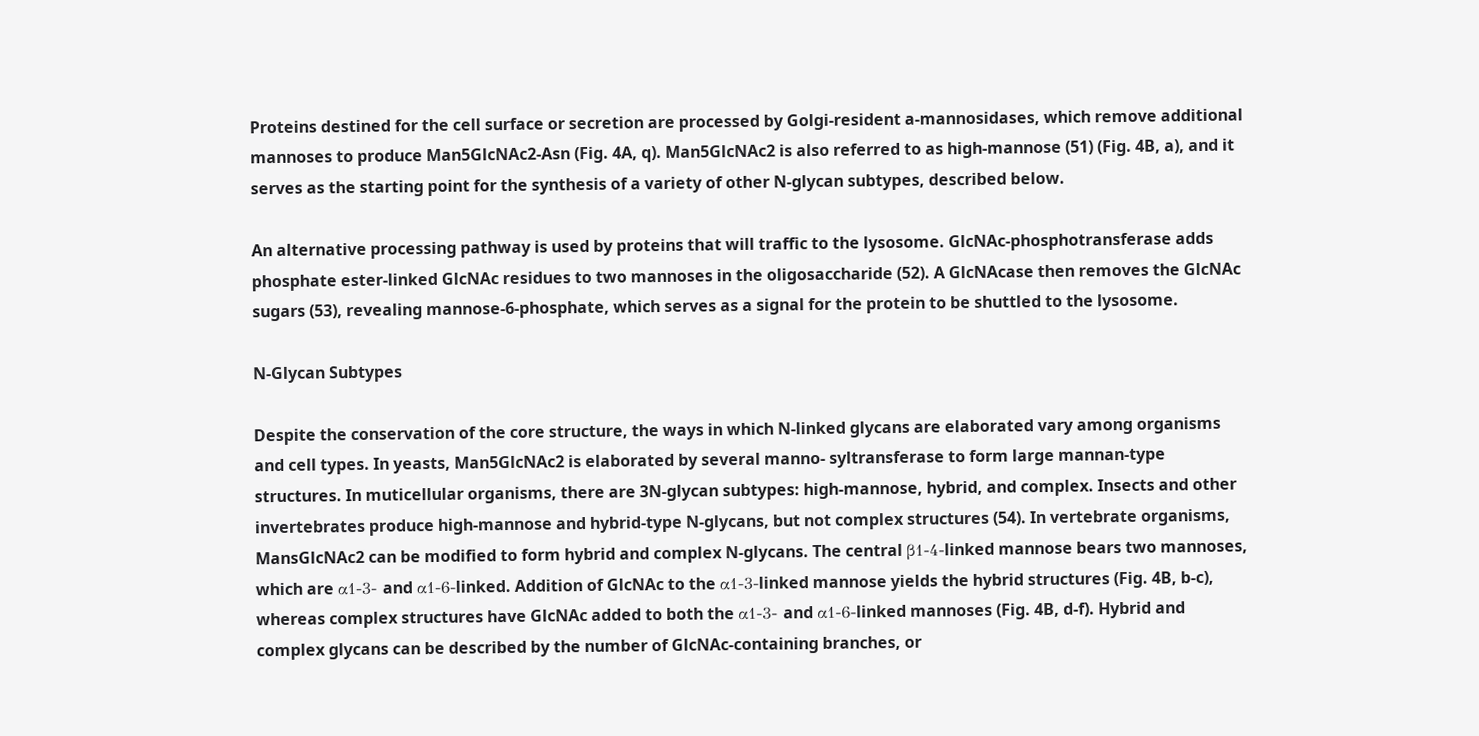Proteins destined for the cell surface or secretion are processed by Golgi-resident a-mannosidases, which remove additional mannoses to produce Man5GlcNAc2-Asn (Fig. 4A, q). Man5GlcNAc2 is also referred to as high-mannose (51) (Fig. 4B, a), and it serves as the starting point for the synthesis of a variety of other N-glycan subtypes, described below.

An alternative processing pathway is used by proteins that will traffic to the lysosome. GlcNAc-phosphotransferase adds phosphate ester-linked GlcNAc residues to two mannoses in the oligosaccharide (52). A GlcNAcase then removes the GlcNAc sugars (53), revealing mannose-6-phosphate, which serves as a signal for the protein to be shuttled to the lysosome.

N-Glycan Subtypes

Despite the conservation of the core structure, the ways in which N-linked glycans are elaborated vary among organisms and cell types. In yeasts, Man5GlcNAc2 is elaborated by several manno- syltransferase to form large mannan-type structures. In muticellular organisms, there are 3N-glycan subtypes: high-mannose, hybrid, and complex. Insects and other invertebrates produce high-mannose and hybrid-type N-glycans, but not complex structures (54). In vertebrate organisms, MansGlcNAc2 can be modified to form hybrid and complex N-glycans. The central β1-4-linked mannose bears two mannoses, which are α1-3- and α1-6-linked. Addition of GlcNAc to the α1-3-linked mannose yields the hybrid structures (Fig. 4B, b-c), whereas complex structures have GlcNAc added to both the α1-3- and α1-6-linked mannoses (Fig. 4B, d-f). Hybrid and complex glycans can be described by the number of GlcNAc-containing branches, or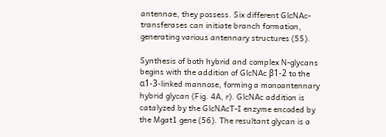antennae, they possess. Six different GlcNAc-transferases can initiate branch formation, generating various antennary structures (55).

Synthesis of both hybrid and complex N-glycans begins with the addition of GlcNAc β1-2 to the α1-3-linked mannose, forming a monoantennary hybrid glycan (Fig. 4A, r). GlcNAc addition is catalyzed by the GlcNAcT-I enzyme encoded by the Mgat1 gene (56). The resultant glycan is a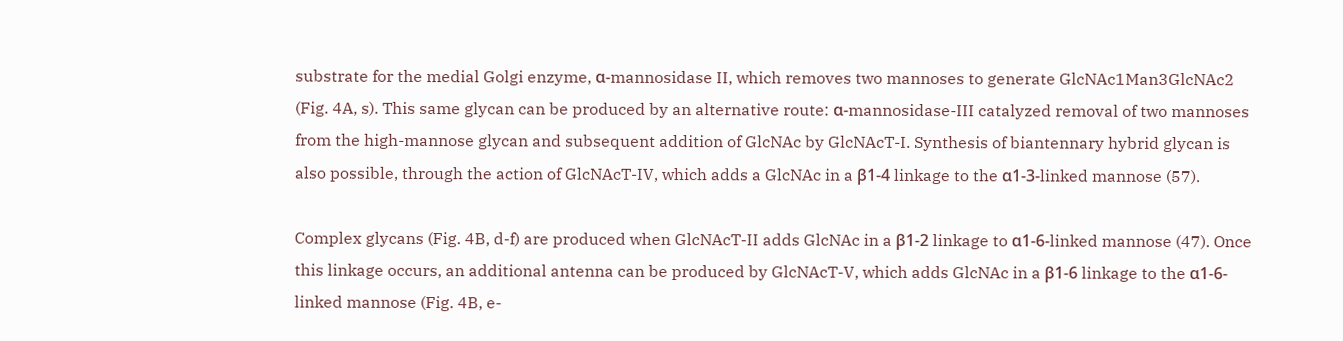substrate for the medial Golgi enzyme, α-mannosidase II, which removes two mannoses to generate GlcNAc1Man3GlcNAc2 (Fig. 4A, s). This same glycan can be produced by an alternative route: α-mannosidase-III catalyzed removal of two mannoses from the high-mannose glycan and subsequent addition of GlcNAc by GlcNAcT-I. Synthesis of biantennary hybrid glycan is also possible, through the action of GlcNAcT-IV, which adds a GlcNAc in a β1-4 linkage to the α1-3-linked mannose (57).

Complex glycans (Fig. 4B, d-f) are produced when GlcNAcT-II adds GlcNAc in a β1-2 linkage to α1-6-linked mannose (47). Once this linkage occurs, an additional antenna can be produced by GlcNAcT-V, which adds GlcNAc in a β1-6 linkage to the α1-6-linked mannose (Fig. 4B, e-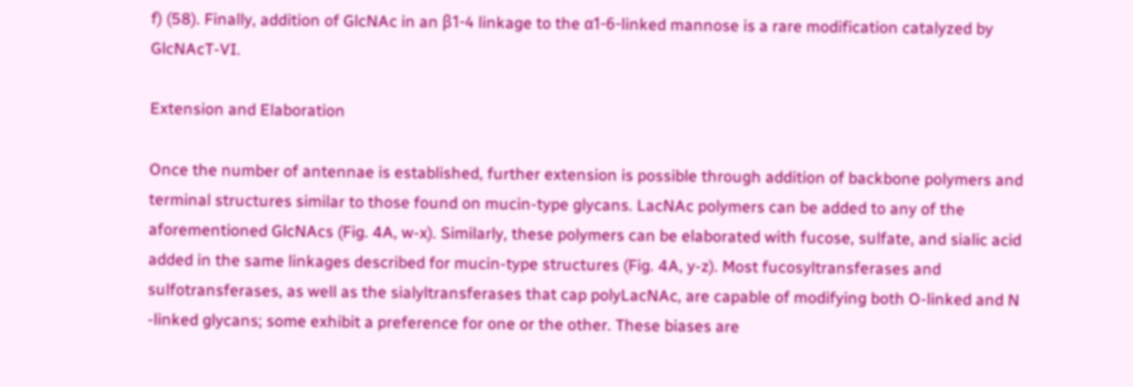f) (58). Finally, addition of GlcNAc in an β1-4 linkage to the α1-6-linked mannose is a rare modification catalyzed by GlcNAcT-VI.

Extension and Elaboration

Once the number of antennae is established, further extension is possible through addition of backbone polymers and terminal structures similar to those found on mucin-type glycans. LacNAc polymers can be added to any of the aforementioned GlcNAcs (Fig. 4A, w-x). Similarly, these polymers can be elaborated with fucose, sulfate, and sialic acid added in the same linkages described for mucin-type structures (Fig. 4A, y-z). Most fucosyltransferases and sulfotransferases, as well as the sialyltransferases that cap polyLacNAc, are capable of modifying both O-linked and N -linked glycans; some exhibit a preference for one or the other. These biases are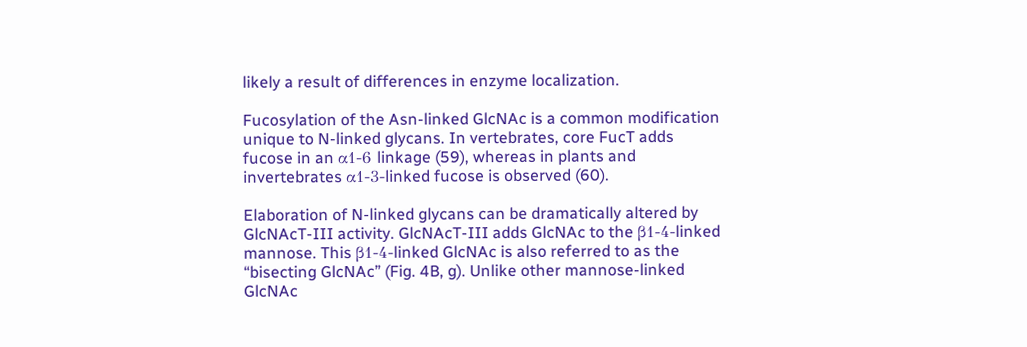likely a result of differences in enzyme localization.

Fucosylation of the Asn-linked GlcNAc is a common modification unique to N-linked glycans. In vertebrates, core FucT adds fucose in an α1-6 linkage (59), whereas in plants and invertebrates α1-3-linked fucose is observed (60).

Elaboration of N-linked glycans can be dramatically altered by GlcNAcT-III activity. GlcNAcT-III adds GlcNAc to the β1-4-linked mannose. This β1-4-linked GlcNAc is also referred to as the “bisecting GlcNAc” (Fig. 4B, g). Unlike other mannose-linked GlcNAc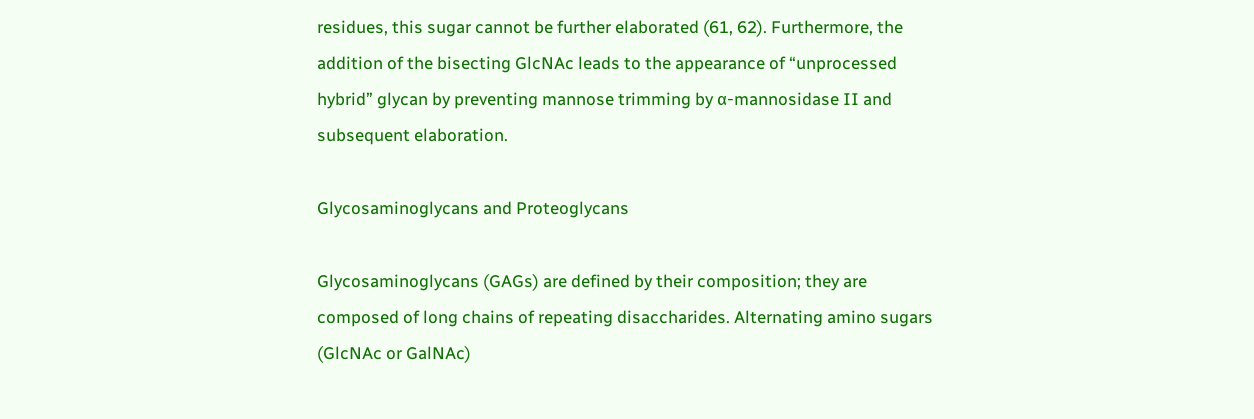residues, this sugar cannot be further elaborated (61, 62). Furthermore, the addition of the bisecting GlcNAc leads to the appearance of “unprocessed hybrid” glycan by preventing mannose trimming by α-mannosidase II and subsequent elaboration.

Glycosaminoglycans and Proteoglycans

Glycosaminoglycans (GAGs) are defined by their composition; they are composed of long chains of repeating disaccharides. Alternating amino sugars (GlcNAc or GalNAc)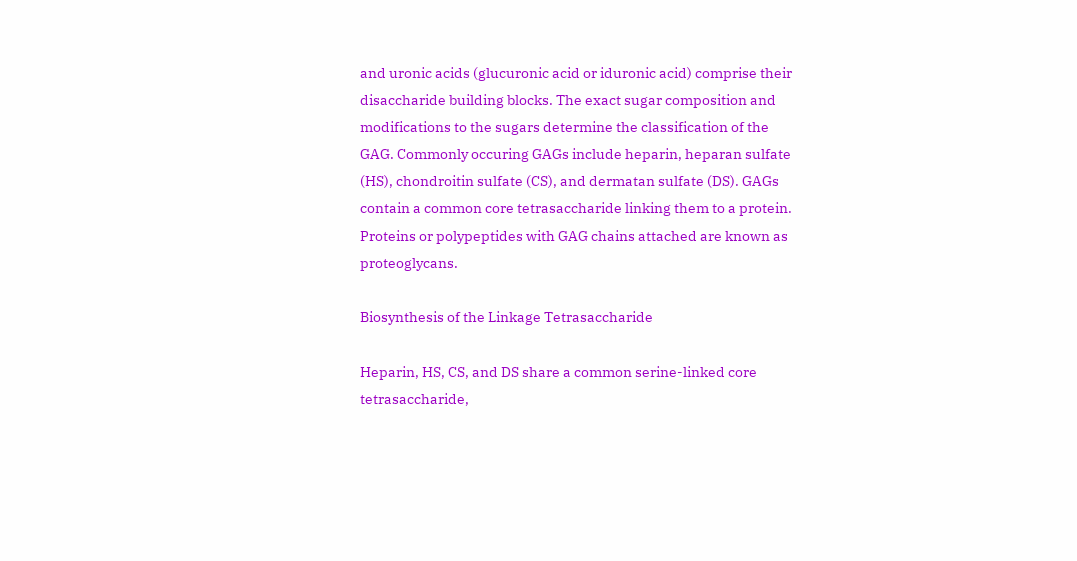and uronic acids (glucuronic acid or iduronic acid) comprise their disaccharide building blocks. The exact sugar composition and modifications to the sugars determine the classification of the GAG. Commonly occuring GAGs include heparin, heparan sulfate (HS), chondroitin sulfate (CS), and dermatan sulfate (DS). GAGs contain a common core tetrasaccharide linking them to a protein. Proteins or polypeptides with GAG chains attached are known as proteoglycans.

Biosynthesis of the Linkage Tetrasaccharide

Heparin, HS, CS, and DS share a common serine-linked core tetrasaccharide,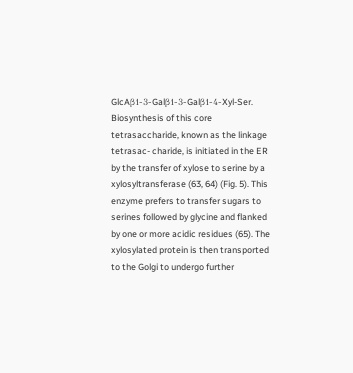GlcAβ1-3-Galβ1-3-Galβ1-4-Xyl-Ser. Biosynthesis of this core tetrasaccharide, known as the linkage tetrasac- charide, is initiated in the ER by the transfer of xylose to serine by a xylosyltransferase (63, 64) (Fig. 5). This enzyme prefers to transfer sugars to serines followed by glycine and flanked by one or more acidic residues (65). The xylosylated protein is then transported to the Golgi to undergo further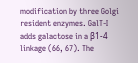modification by three Golgi resident enzymes. GalT-I adds galactose in a β1-4 linkage (66, 67). The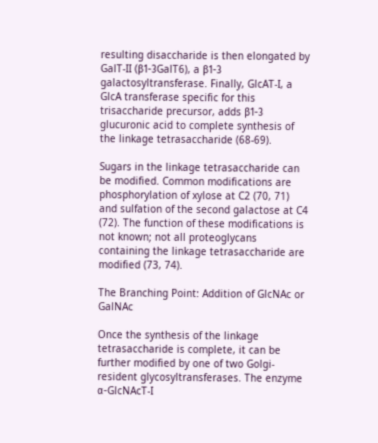resulting disaccharide is then elongated by GalT-II (β1-3GalT6), a β1-3 galactosyltransferase. Finally, GlcAT-I, a GlcA transferase specific for this trisaccharide precursor, adds β1-3 glucuronic acid to complete synthesis of the linkage tetrasaccharide (68-69).

Sugars in the linkage tetrasaccharide can be modified. Common modifications are phosphorylation of xylose at C2 (70, 71) and sulfation of the second galactose at C4 (72). The function of these modifications is not known; not all proteoglycans containing the linkage tetrasaccharide are modified (73, 74).

The Branching Point: Addition of GlcNAc or GalNAc

Once the synthesis of the linkage tetrasaccharide is complete, it can be further modified by one of two Golgi-resident glycosyltransferases. The enzyme α-GlcNAcT-I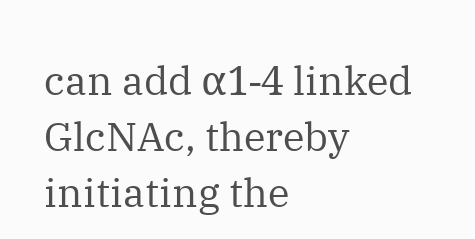can add α1-4 linked GlcNAc, thereby initiating the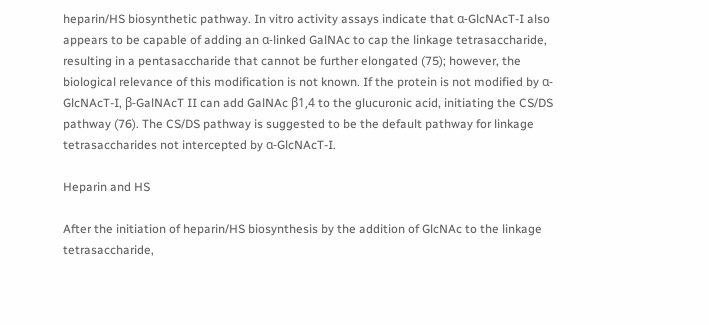heparin/HS biosynthetic pathway. In vitro activity assays indicate that α-GlcNAcT-I also appears to be capable of adding an α-linked GalNAc to cap the linkage tetrasaccharide, resulting in a pentasaccharide that cannot be further elongated (75); however, the biological relevance of this modification is not known. If the protein is not modified by α-GlcNAcT-I, β-GalNAcT II can add GalNAc β1,4 to the glucuronic acid, initiating the CS/DS pathway (76). The CS/DS pathway is suggested to be the default pathway for linkage tetrasaccharides not intercepted by α-GlcNAcT-I.

Heparin and HS

After the initiation of heparin/HS biosynthesis by the addition of GlcNAc to the linkage tetrasaccharide,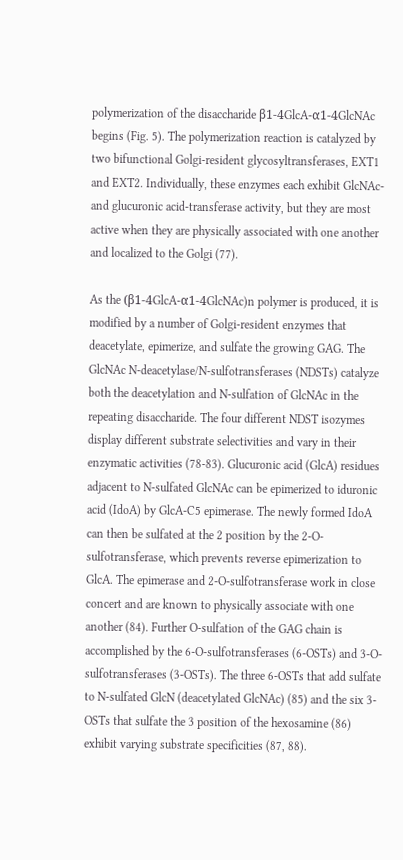polymerization of the disaccharide β1-4GlcA-α1-4GlcNAc begins (Fig. 5). The polymerization reaction is catalyzed by two bifunctional Golgi-resident glycosyltransferases, EXT1 and EXT2. Individually, these enzymes each exhibit GlcNAc- and glucuronic acid-transferase activity, but they are most active when they are physically associated with one another and localized to the Golgi (77).

As the (β1-4GlcA-α1-4GlcNAc)n polymer is produced, it is modified by a number of Golgi-resident enzymes that deacetylate, epimerize, and sulfate the growing GAG. The GlcNAc N-deacetylase/N-sulfotransferases (NDSTs) catalyze both the deacetylation and N-sulfation of GlcNAc in the repeating disaccharide. The four different NDST isozymes display different substrate selectivities and vary in their enzymatic activities (78-83). Glucuronic acid (GlcA) residues adjacent to N-sulfated GlcNAc can be epimerized to iduronic acid (IdoA) by GlcA-C5 epimerase. The newly formed IdoA can then be sulfated at the 2 position by the 2-O-sulfotransferase, which prevents reverse epimerization to GlcA. The epimerase and 2-O-sulfotransferase work in close concert and are known to physically associate with one another (84). Further O-sulfation of the GAG chain is accomplished by the 6-O-sulfotransferases (6-OSTs) and 3-O-sulfotransferases (3-OSTs). The three 6-OSTs that add sulfate to N-sulfated GlcN (deacetylated GlcNAc) (85) and the six 3-OSTs that sulfate the 3 position of the hexosamine (86) exhibit varying substrate specificities (87, 88).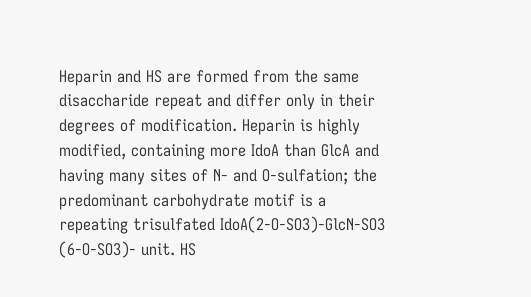Heparin and HS are formed from the same disaccharide repeat and differ only in their degrees of modification. Heparin is highly modified, containing more IdoA than GlcA and having many sites of N- and O-sulfation; the predominant carbohydrate motif is a repeating trisulfated IdoA(2-O-SO3)-GlcN-SO3 (6-O-SO3)- unit. HS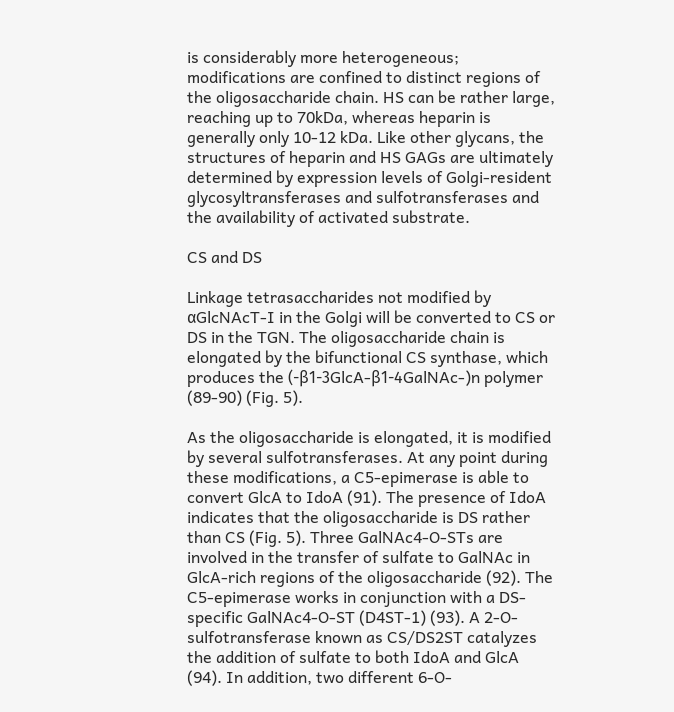is considerably more heterogeneous; modifications are confined to distinct regions of the oligosaccharide chain. HS can be rather large, reaching up to 70kDa, whereas heparin is generally only 10-12 kDa. Like other glycans, the structures of heparin and HS GAGs are ultimately determined by expression levels of Golgi-resident glycosyltransferases and sulfotransferases and the availability of activated substrate.

CS and DS

Linkage tetrasaccharides not modified by αGlcNAcT-I in the Golgi will be converted to CS or DS in the TGN. The oligosaccharide chain is elongated by the bifunctional CS synthase, which produces the (-β1-3GlcA-β1-4GalNAc-)n polymer (89-90) (Fig. 5).

As the oligosaccharide is elongated, it is modified by several sulfotransferases. At any point during these modifications, a C5-epimerase is able to convert GlcA to IdoA (91). The presence of IdoA indicates that the oligosaccharide is DS rather than CS (Fig. 5). Three GalNAc4-O-STs are involved in the transfer of sulfate to GalNAc in GlcA-rich regions of the oligosaccharide (92). The C5-epimerase works in conjunction with a DS-specific GalNAc4-O-ST (D4ST-1) (93). A 2-O-sulfotransferase known as CS/DS2ST catalyzes the addition of sulfate to both IdoA and GlcA (94). In addition, two different 6-O-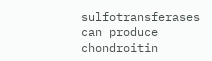sulfotransferases can produce chondroitin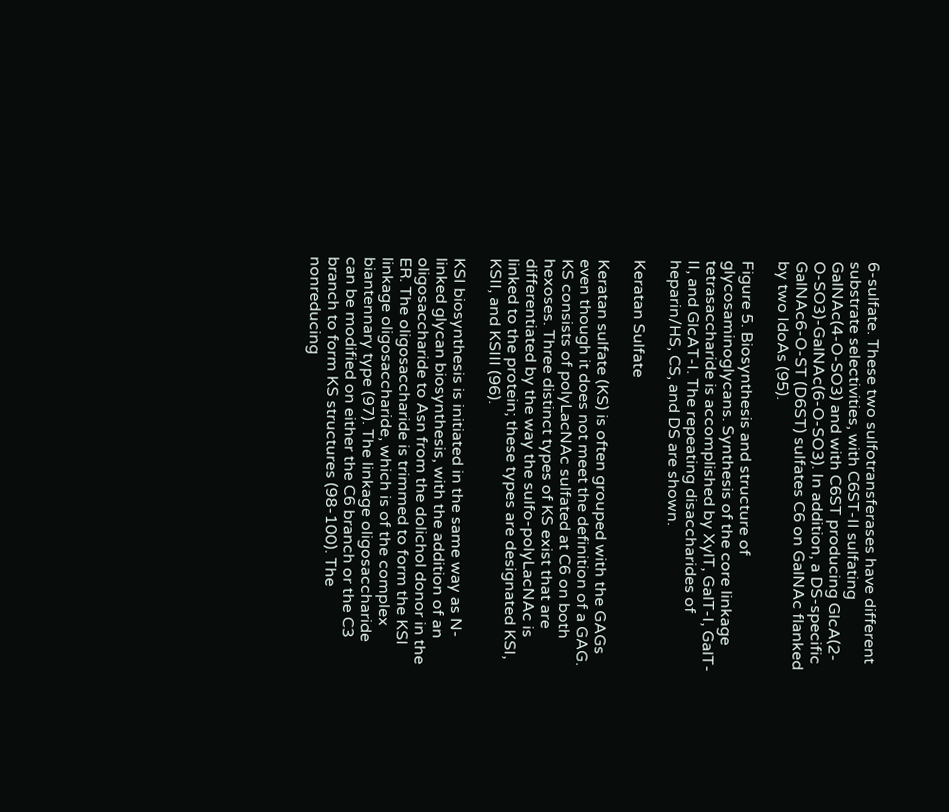6-sulfate. These two sulfotransferases have different substrate selectivities, with C6ST-II sulfating GalNAc(4-O-SO3) and with C6ST producing GlcA(2-O-SO3)-GalNAc(6-O-SO3). In addition, a DS-specific GalNAc6-O-ST (D6ST) sulfates C6 on GalNAc flanked by two IdoAs (95).

Figure 5. Biosynthesis and structure of glycosaminoglycans. Synthesis of the core linkage tetrasaccharide is accomplished by XylT, GalT-I, GalT-II, and GlcAT-I. The repeating disaccharides of heparin/HS, CS, and DS are shown.

Keratan Sulfate

Keratan sulfate (KS) is often grouped with the GAGs even though it does not meet the definition of a GAG. KS consists of polyLacNAc sulfated at C6 on both hexoses. Three distinct types of KS exist that are differentiated by the way the sulfo-polyLacNAc is linked to the protein; these types are designated KSI, KSII, and KSIII (96).

KSI biosynthesis is initiated in the same way as N-linked glycan biosynthesis, with the addition of an oligosaccharide to Asn from the dolichol donor in the ER. The oligosaccharide is trimmed to form the KSI linkage oligosaccharide, which is of the complex biantennary type (97). The linkage oligosaccharide can be modified on either the C6 branch or the C3 branch to form KS structures (98-100). The nonreducing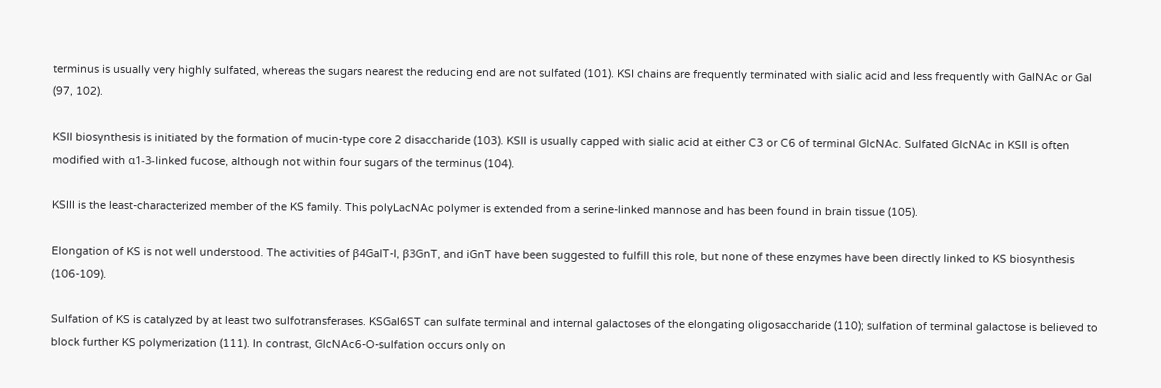terminus is usually very highly sulfated, whereas the sugars nearest the reducing end are not sulfated (101). KSI chains are frequently terminated with sialic acid and less frequently with GalNAc or Gal (97, 102).

KSII biosynthesis is initiated by the formation of mucin-type core 2 disaccharide (103). KSII is usually capped with sialic acid at either C3 or C6 of terminal GlcNAc. Sulfated GlcNAc in KSII is often modified with α1-3-linked fucose, although not within four sugars of the terminus (104).

KSIII is the least-characterized member of the KS family. This polyLacNAc polymer is extended from a serine-linked mannose and has been found in brain tissue (105).

Elongation of KS is not well understood. The activities of β4GalT-I, β3GnT, and iGnT have been suggested to fulfill this role, but none of these enzymes have been directly linked to KS biosynthesis (106-109).

Sulfation of KS is catalyzed by at least two sulfotransferases. KSGal6ST can sulfate terminal and internal galactoses of the elongating oligosaccharide (110); sulfation of terminal galactose is believed to block further KS polymerization (111). In contrast, GlcNAc6-O-sulfation occurs only on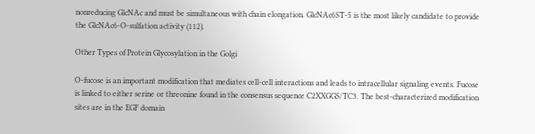nonreducing GlcNAc and must be simultaneous with chain elongation. GlcNAc6ST-5 is the most likely candidate to provide the GlcNAc6-O-sulfation activity (112).

Other Types of Protein Glycosylation in the Golgi

O-fucose is an important modification that mediates cell-cell interactions and leads to intracellular signaling events. Fucose is linked to either serine or threonine found in the consensus sequence C2XXGGS/TC3. The best-characterized modification sites are in the EGF domain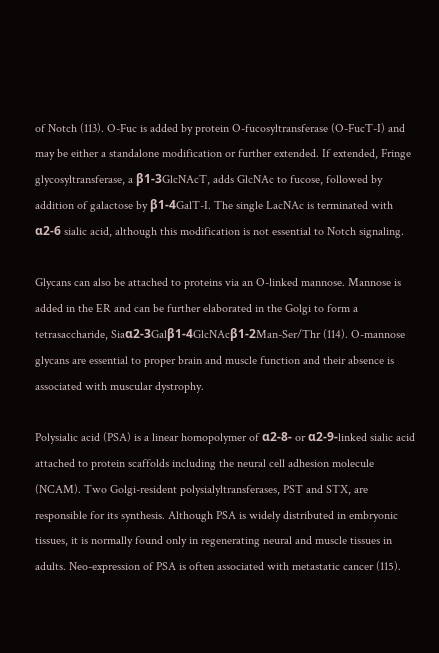of Notch (113). O-Fuc is added by protein O-fucosyltransferase (O-FucT-I) and may be either a standalone modification or further extended. If extended, Fringe glycosyltransferase, a β1-3GlcNAcT, adds GlcNAc to fucose, followed by addition of galactose by β1-4GalT-I. The single LacNAc is terminated with α2-6 sialic acid, although this modification is not essential to Notch signaling.

Glycans can also be attached to proteins via an O-linked mannose. Mannose is added in the ER and can be further elaborated in the Golgi to form a tetrasaccharide, Siaα2-3Galβ1-4GlcNAcβ1-2Man-Ser/Thr (114). O-mannose glycans are essential to proper brain and muscle function and their absence is associated with muscular dystrophy.

Polysialic acid (PSA) is a linear homopolymer of α2-8- or α2-9-linked sialic acid attached to protein scaffolds including the neural cell adhesion molecule (NCAM). Two Golgi-resident polysialyltransferases, PST and STX, are responsible for its synthesis. Although PSA is widely distributed in embryonic tissues, it is normally found only in regenerating neural and muscle tissues in adults. Neo-expression of PSA is often associated with metastatic cancer (115).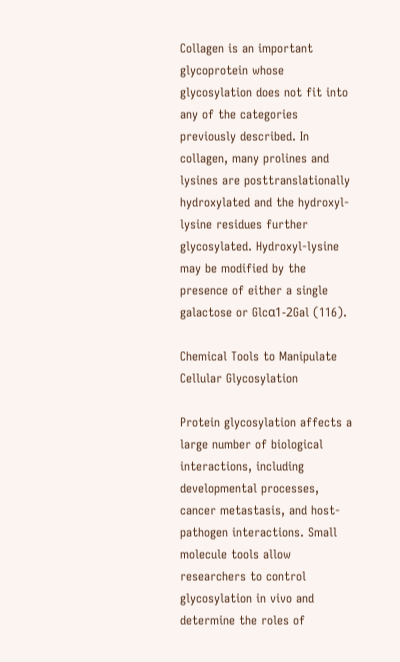Collagen is an important glycoprotein whose glycosylation does not fit into any of the categories previously described. In collagen, many prolines and lysines are posttranslationally hydroxylated and the hydroxyl-lysine residues further glycosylated. Hydroxyl-lysine may be modified by the presence of either a single galactose or Glcα1-2Gal (116).

Chemical Tools to Manipulate Cellular Glycosylation

Protein glycosylation affects a large number of biological interactions, including developmental processes, cancer metastasis, and host-pathogen interactions. Small molecule tools allow researchers to control glycosylation in vivo and determine the roles of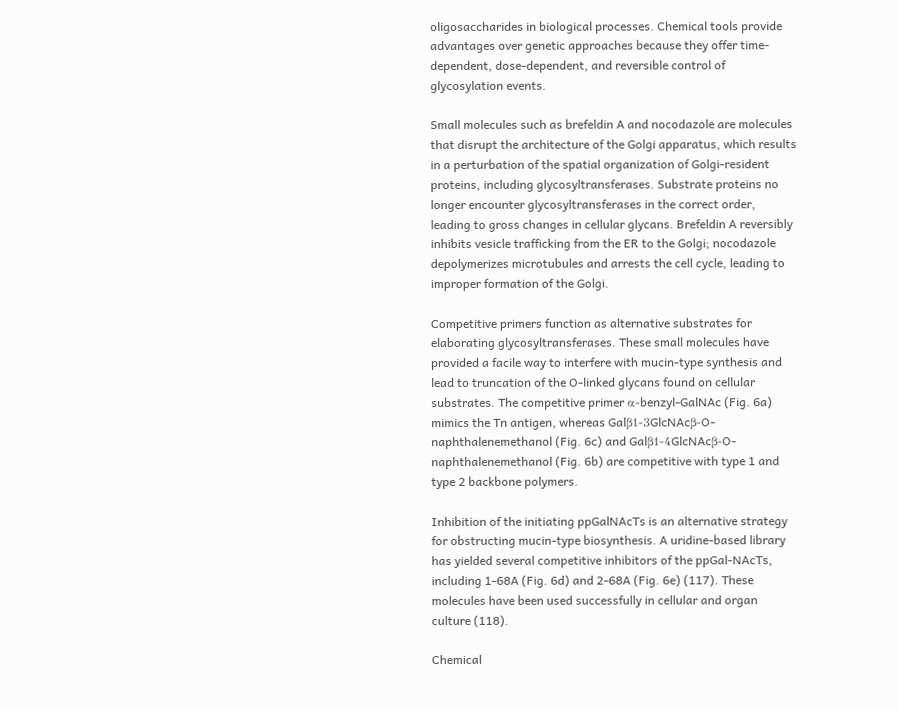oligosaccharides in biological processes. Chemical tools provide advantages over genetic approaches because they offer time-dependent, dose-dependent, and reversible control of glycosylation events.

Small molecules such as brefeldin A and nocodazole are molecules that disrupt the architecture of the Golgi apparatus, which results in a perturbation of the spatial organization of Golgi-resident proteins, including glycosyltransferases. Substrate proteins no longer encounter glycosyltransferases in the correct order, leading to gross changes in cellular glycans. Brefeldin A reversibly inhibits vesicle trafficking from the ER to the Golgi; nocodazole depolymerizes microtubules and arrests the cell cycle, leading to improper formation of the Golgi.

Competitive primers function as alternative substrates for elaborating glycosyltransferases. These small molecules have provided a facile way to interfere with mucin-type synthesis and lead to truncation of the O-linked glycans found on cellular substrates. The competitive primer α-benzyl-GalNAc (Fig. 6a) mimics the Tn antigen, whereas Galβ1-3GlcNAcβ-O-naphthalenemethanol (Fig. 6c) and Galβ1-4GlcNAcβ-O-naphthalenemethanol (Fig. 6b) are competitive with type 1 and type 2 backbone polymers.

Inhibition of the initiating ppGalNAcTs is an alternative strategy for obstructing mucin-type biosynthesis. A uridine-based library has yielded several competitive inhibitors of the ppGal-NAcTs, including 1-68A (Fig. 6d) and 2-68A (Fig. 6e) (117). These molecules have been used successfully in cellular and organ culture (118).

Chemical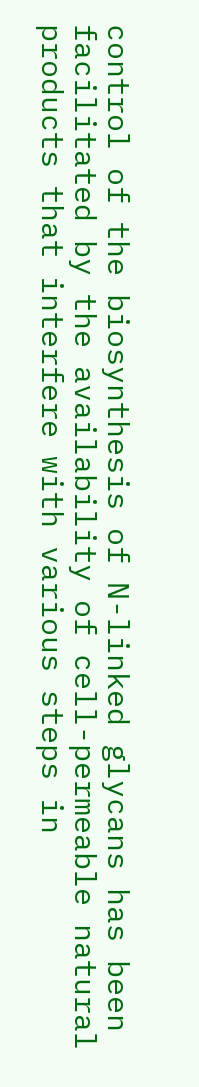control of the biosynthesis of N-linked glycans has been facilitated by the availability of cell-permeable natural products that interfere with various steps in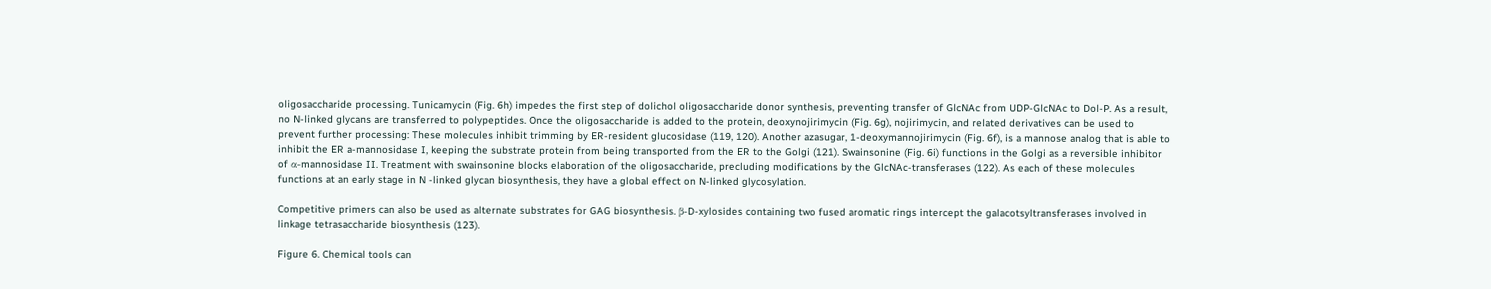oligosaccharide processing. Tunicamycin (Fig. 6h) impedes the first step of dolichol oligosaccharide donor synthesis, preventing transfer of GlcNAc from UDP-GlcNAc to Dol-P. As a result, no N-linked glycans are transferred to polypeptides. Once the oligosaccharide is added to the protein, deoxynojirimycin (Fig. 6g), nojirimycin, and related derivatives can be used to prevent further processing: These molecules inhibit trimming by ER-resident glucosidase (119, 120). Another azasugar, 1-deoxymannojirimycin (Fig. 6f), is a mannose analog that is able to inhibit the ER a-mannosidase I, keeping the substrate protein from being transported from the ER to the Golgi (121). Swainsonine (Fig. 6i) functions in the Golgi as a reversible inhibitor of α-mannosidase II. Treatment with swainsonine blocks elaboration of the oligosaccharide, precluding modifications by the GlcNAc-transferases (122). As each of these molecules functions at an early stage in N -linked glycan biosynthesis, they have a global effect on N-linked glycosylation.

Competitive primers can also be used as alternate substrates for GAG biosynthesis. β-D-xylosides containing two fused aromatic rings intercept the galacotsyltransferases involved in linkage tetrasaccharide biosynthesis (123).

Figure 6. Chemical tools can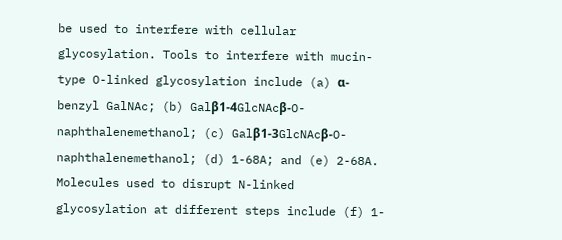be used to interfere with cellular glycosylation. Tools to interfere with mucin-type O-linked glycosylation include (a) α-benzyl GalNAc; (b) Galβ1-4GlcNAcβ-O-naphthalenemethanol; (c) Galβ1-3GlcNAcβ-O-naphthalenemethanol; (d) 1-68A; and (e) 2-68A. Molecules used to disrupt N-linked glycosylation at different steps include (f) 1-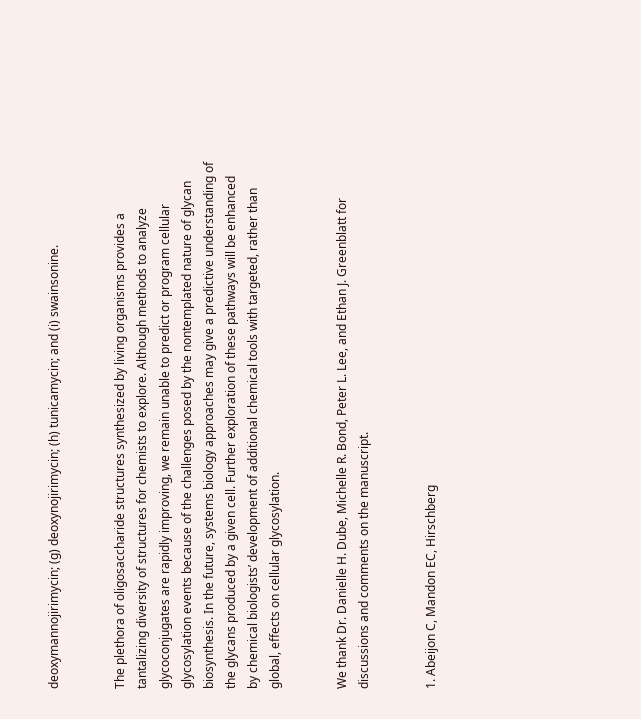deoxymannojirimycin; (g) deoxynojirimycin; (h) tunicamycin; and (i) swainsonine.


The plethora of oligosaccharide structures synthesized by living organisms provides a tantalizing diversity of structures for chemists to explore. Although methods to analyze glycoconjugates are rapidly improving, we remain unable to predict or program cellular glycosylation events because of the challenges posed by the nontemplated nature of glycan biosynthesis. In the future, systems biology approaches may give a predictive understanding of the glycans produced by a given cell. Further exploration of these pathways will be enhanced by chemical biologists’ development of additional chemical tools with targeted, rather than global, effects on cellular glycosylation.


We thank Dr. Danielle H. Dube, Michelle R. Bond, Peter L. Lee, and Ethan J. Greenblatt for discussions and comments on the manuscript.


1. Abeijon C, Mandon EC, Hirschberg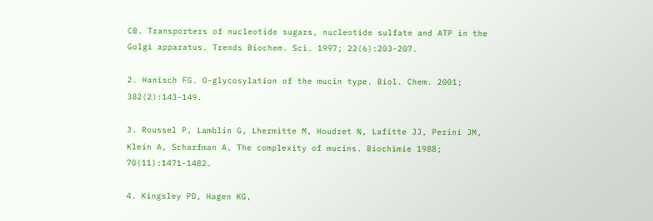CB. Transporters of nucleotide sugars, nucleotide sulfate and ATP in the Golgi apparatus. Trends Biochem. Sci. 1997; 22(6):203-207.

2. Hanisch FG. O-glycosylation of the mucin type. Biol. Chem. 2001; 382(2):143-149.

3. Roussel P, Lamblin G, Lhermitte M, Houdret N, Lafitte JJ, Perini JM, Klein A, Scharfman A. The complexity of mucins. Biochimie 1988; 70(11):1471-1482.

4. Kingsley PD, Hagen KG,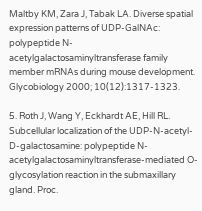Maltby KM, Zara J, Tabak LA. Diverse spatial expression patterns of UDP-GalNAc: polypeptide N-acetylgalactosaminyltransferase family member mRNAs during mouse development. Glycobiology 2000; 10(12):1317-1323.

5. Roth J, Wang Y, Eckhardt AE, Hill RL. Subcellular localization of the UDP-N-acetyl-D-galactosamine: polypeptide N-acetylgalactosaminyltransferase-mediated O- glycosylation reaction in the submaxillary gland. Proc.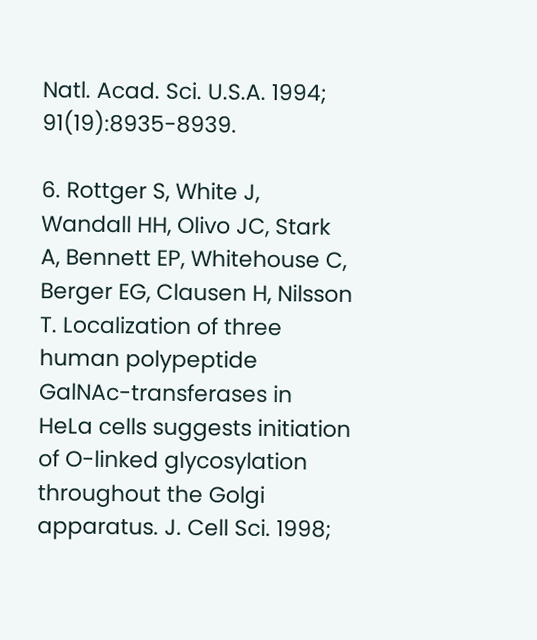Natl. Acad. Sci. U.S.A. 1994; 91(19):8935-8939.

6. Rottger S, White J, Wandall HH, Olivo JC, Stark A, Bennett EP, Whitehouse C, Berger EG, Clausen H, Nilsson T. Localization of three human polypeptide GalNAc-transferases in HeLa cells suggests initiation of O-linked glycosylation throughout the Golgi apparatus. J. Cell Sci. 1998;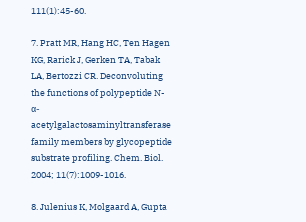111(1):45-60.

7. Pratt MR, Hang HC, Ten Hagen KG, Rarick J, Gerken TA, Tabak LA, Bertozzi CR. Deconvoluting the functions of polypeptide N-α-acetylgalactosaminyltransferase family members by glycopeptide substrate profiling. Chem. Biol. 2004; 11(7):1009-1016.

8. Julenius K, Molgaard A, Gupta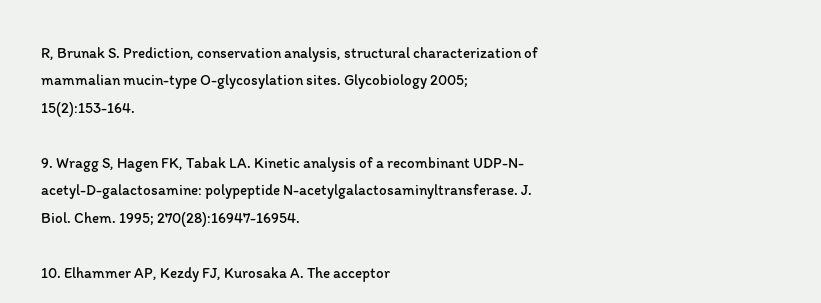R, Brunak S. Prediction, conservation analysis, structural characterization of mammalian mucin-type O-glycosylation sites. Glycobiology 2005; 15(2):153-164.

9. Wragg S, Hagen FK, Tabak LA. Kinetic analysis of a recombinant UDP-N-acetyl-D-galactosamine: polypeptide N-acetylgalactosaminyltransferase. J. Biol. Chem. 1995; 270(28):16947-16954.

10. Elhammer AP, Kezdy FJ, Kurosaka A. The acceptor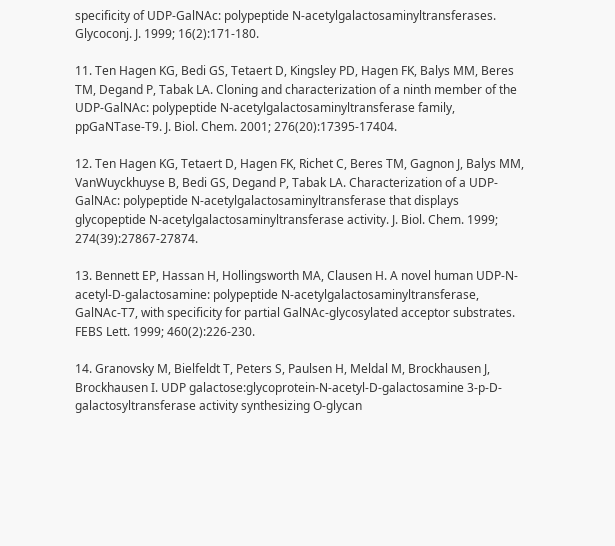specificity of UDP-GalNAc: polypeptide N-acetylgalactosaminyltransferases. Glycoconj. J. 1999; 16(2):171-180.

11. Ten Hagen KG, Bedi GS, Tetaert D, Kingsley PD, Hagen FK, Balys MM, Beres TM, Degand P, Tabak LA. Cloning and characterization of a ninth member of the UDP-GalNAc: polypeptide N-acetylgalactosaminyltransferase family, ppGaNTase-T9. J. Biol. Chem. 2001; 276(20):17395-17404.

12. Ten Hagen KG, Tetaert D, Hagen FK, Richet C, Beres TM, Gagnon J, Balys MM, VanWuyckhuyse B, Bedi GS, Degand P, Tabak LA. Characterization of a UDP-GalNAc: polypeptide N-acetylgalactosaminyltransferase that displays glycopeptide N-acetylgalactosaminyltransferase activity. J. Biol. Chem. 1999; 274(39):27867-27874.

13. Bennett EP, Hassan H, Hollingsworth MA, Clausen H. A novel human UDP-N-acetyl-D-galactosamine: polypeptide N-acetylgalactosaminyltransferase, GalNAc-T7, with specificity for partial GalNAc-glycosylated acceptor substrates. FEBS Lett. 1999; 460(2):226-230.

14. Granovsky M, Bielfeldt T, Peters S, Paulsen H, Meldal M, Brockhausen J, Brockhausen I. UDP galactose:glycoprotein-N-acetyl-D-galactosamine 3-p-D-galactosyltransferase activity synthesizing O-glycan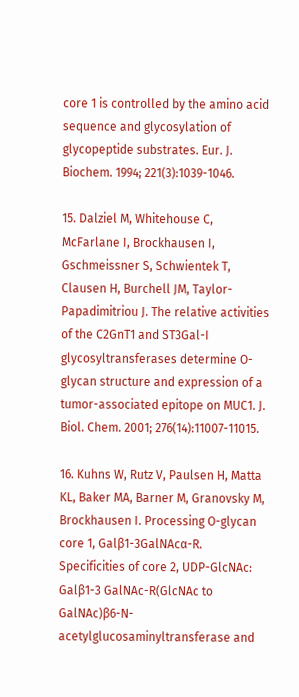core 1 is controlled by the amino acid sequence and glycosylation of glycopeptide substrates. Eur. J. Biochem. 1994; 221(3):1039-1046.

15. Dalziel M, Whitehouse C, McFarlane I, Brockhausen I, Gschmeissner S, Schwientek T, Clausen H, Burchell JM, Taylor-Papadimitriou J. The relative activities of the C2GnT1 and ST3Gal-I glycosyltransferases determine O-glycan structure and expression of a tumor-associated epitope on MUC1. J. Biol. Chem. 2001; 276(14):11007-11015.

16. Kuhns W, Rutz V, Paulsen H, Matta KL, Baker MA, Barner M, Granovsky M, Brockhausen I. Processing O-glycan core 1, Galβ1-3GalNAcα-R. Specificities of core 2, UDP-GlcNAc: Galβ1-3 GalNAc-R(GlcNAc to GalNAc)β6-N-acetylglucosaminyltransferase and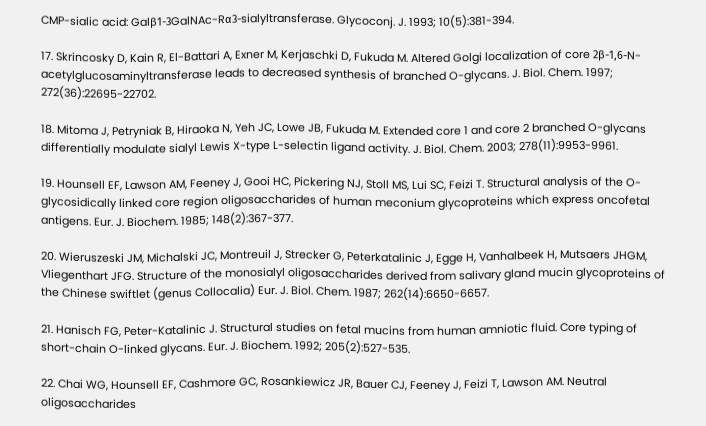CMP-sialic acid: Galβ1-3GalNAc-Rα3-sialyltransferase. Glycoconj. J. 1993; 10(5):381-394.

17. Skrincosky D, Kain R, El-Battari A, Exner M, Kerjaschki D, Fukuda M. Altered Golgi localization of core 2β-1,6-N-acetylglucosaminyltransferase leads to decreased synthesis of branched O-glycans. J. Biol. Chem. 1997; 272(36):22695-22702.

18. Mitoma J, Petryniak B, Hiraoka N, Yeh JC, Lowe JB, Fukuda M. Extended core 1 and core 2 branched O-glycans differentially modulate sialyl Lewis X-type L-selectin ligand activity. J. Biol. Chem. 2003; 278(11):9953-9961.

19. Hounsell EF, Lawson AM, Feeney J, Gooi HC, Pickering NJ, Stoll MS, Lui SC, Feizi T. Structural analysis of the O-glycosidically linked core region oligosaccharides of human meconium glycoproteins which express oncofetal antigens. Eur. J. Biochem. 1985; 148(2):367-377.

20. Wieruszeski JM, Michalski JC, Montreuil J, Strecker G, Peterkatalinic J, Egge H, Vanhalbeek H, Mutsaers JHGM, Vliegenthart JFG. Structure of the monosialyl oligosaccharides derived from salivary gland mucin glycoproteins of the Chinese swiftlet (genus Collocalia) Eur. J. Biol. Chem. 1987; 262(14):6650-6657.

21. Hanisch FG, Peter-Katalinic J. Structural studies on fetal mucins from human amniotic fluid. Core typing of short-chain O-linked glycans. Eur. J. Biochem. 1992; 205(2):527-535.

22. Chai WG, Hounsell EF, Cashmore GC, Rosankiewicz JR, Bauer CJ, Feeney J, Feizi T, Lawson AM. Neutral oligosaccharides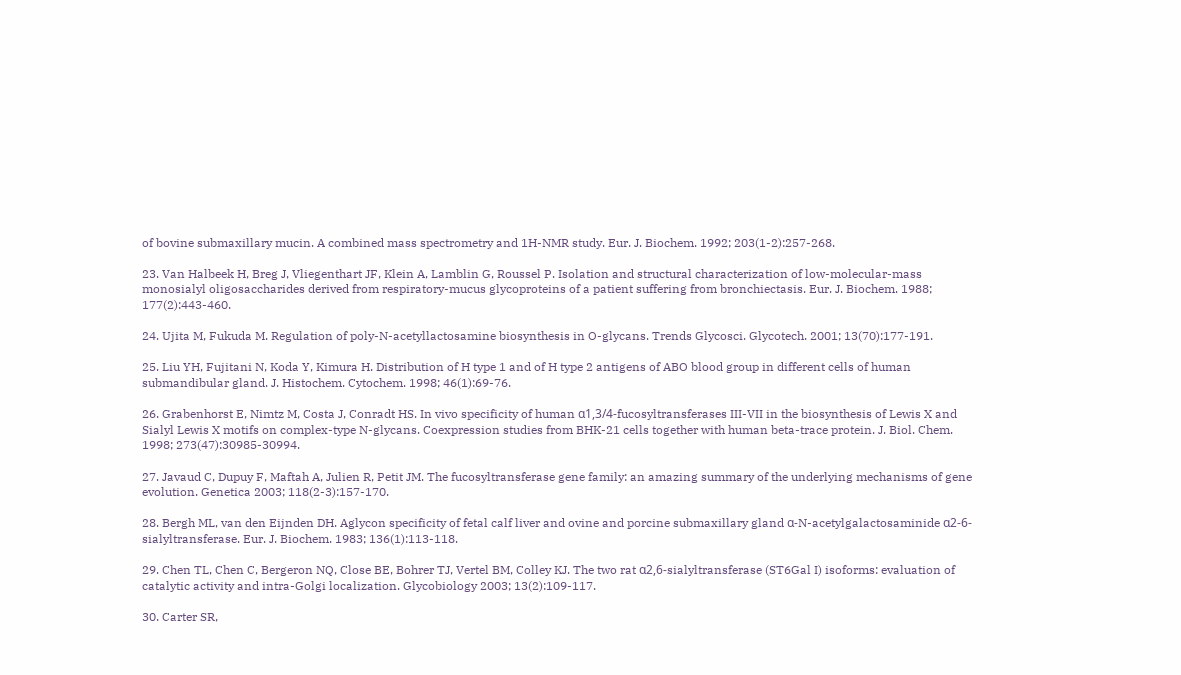of bovine submaxillary mucin. A combined mass spectrometry and 1H-NMR study. Eur. J. Biochem. 1992; 203(1-2):257-268.

23. Van Halbeek H, Breg J, Vliegenthart JF, Klein A, Lamblin G, Roussel P. Isolation and structural characterization of low-molecular-mass monosialyl oligosaccharides derived from respiratory-mucus glycoproteins of a patient suffering from bronchiectasis. Eur. J. Biochem. 1988; 177(2):443-460.

24. Ujita M, Fukuda M. Regulation of poly-N-acetyllactosamine biosynthesis in O-glycans. Trends Glycosci. Glycotech. 2001; 13(70):177-191.

25. Liu YH, Fujitani N, Koda Y, Kimura H. Distribution of H type 1 and of H type 2 antigens of ABO blood group in different cells of human submandibular gland. J. Histochem. Cytochem. 1998; 46(1):69-76.

26. Grabenhorst E, Nimtz M, Costa J, Conradt HS. In vivo specificity of human α1,3/4-fucosyltransferases III-VII in the biosynthesis of Lewis X and Sialyl Lewis X motifs on complex-type N-glycans. Coexpression studies from BHK-21 cells together with human beta-trace protein. J. Biol. Chem. 1998; 273(47):30985-30994.

27. Javaud C, Dupuy F, Maftah A, Julien R, Petit JM. The fucosyltransferase gene family: an amazing summary of the underlying mechanisms of gene evolution. Genetica 2003; 118(2-3):157-170.

28. Bergh ML, van den Eijnden DH. Aglycon specificity of fetal calf liver and ovine and porcine submaxillary gland α-N-acetylgalactosaminide α2-6-sialyltransferase. Eur. J. Biochem. 1983; 136(1):113-118.

29. Chen TL, Chen C, Bergeron NQ, Close BE, Bohrer TJ, Vertel BM, Colley KJ. The two rat α2,6-sialyltransferase (ST6Gal I) isoforms: evaluation of catalytic activity and intra-Golgi localization. Glycobiology 2003; 13(2):109-117.

30. Carter SR,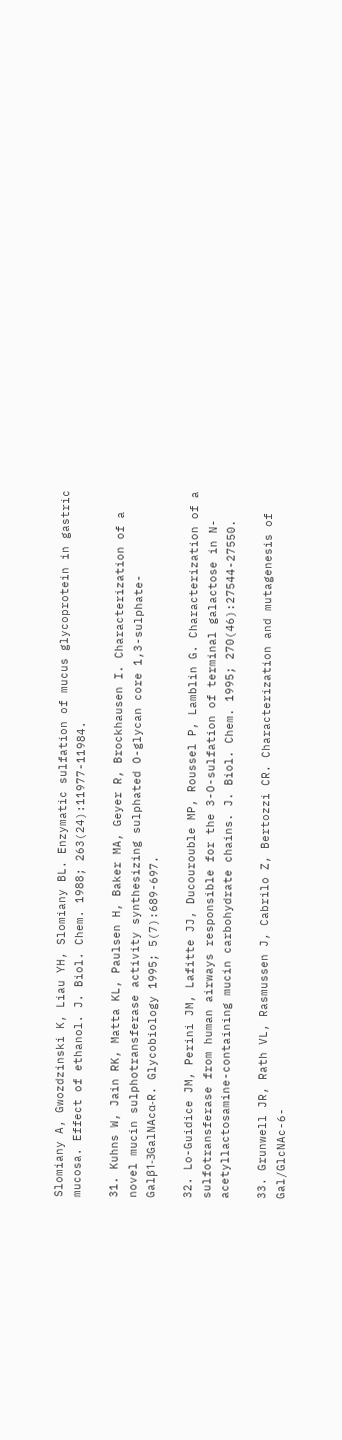Slomiany A, Gwozdzinski K, Liau YH, Slomiany BL. Enzymatic sulfation of mucus glycoprotein in gastric mucosa. Effect of ethanol. J. Biol. Chem. 1988; 263(24):11977-11984.

31. Kuhns W, Jain RK, Matta KL, Paulsen H, Baker MA, Geyer R, Brockhausen I. Characterization of a novel mucin sulphotransferase activity synthesizing sulphated O-glycan core 1,3-sulphate-Galβ1-3GalNAcα-R. Glycobiology 1995; 5(7):689-697.

32. Lo-Guidice JM, Perini JM, Lafitte JJ, Ducourouble MP, Roussel P, Lamblin G. Characterization of a sulfotransferase from human airways responsible for the 3-O-sulfation of terminal galactose in N-acetyllactosamine-containing mucin carbohydrate chains. J. Biol. Chem. 1995; 270(46):27544-27550.

33. Grunwell JR, Rath VL, Rasmussen J, Cabrilo Z, Bertozzi CR. Characterization and mutagenesis of Gal/GlcNAc-6-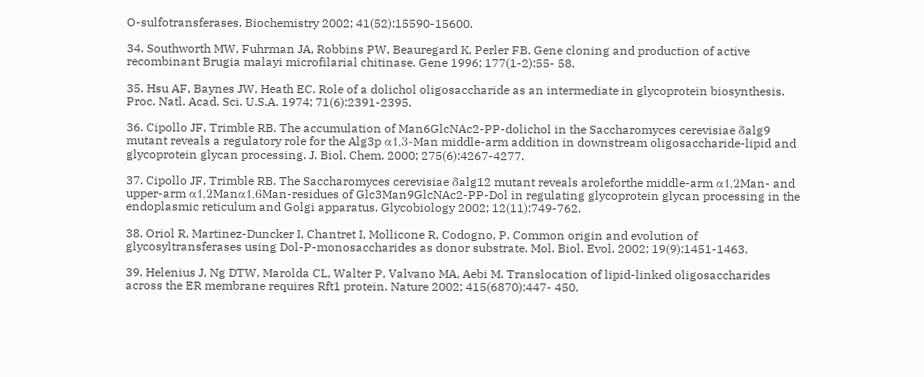O-sulfotransferases. Biochemistry 2002; 41(52):15590-15600.

34. Southworth MW, Fuhrman JA, Robbins PW, Beauregard K, Perler FB. Gene cloning and production of active recombinant Brugia malayi microfilarial chitinase. Gene 1996; 177(1-2):55- 58.

35. Hsu AF, Baynes JW, Heath EC. Role of a dolichol oligosaccharide as an intermediate in glycoprotein biosynthesis. Proc. Natl. Acad. Sci. U.S.A. 1974; 71(6):2391-2395.

36. Cipollo JF, Trimble RB. The accumulation of Man6GlcNAc2-PP-dolichol in the Saccharomyces cerevisiae δalg9 mutant reveals a regulatory role for the Alg3p α1,3-Man middle-arm addition in downstream oligosaccharide-lipid and glycoprotein glycan processing. J. Biol. Chem. 2000; 275(6):4267-4277.

37. Cipollo JF, Trimble RB. The Saccharomyces cerevisiae δalg12 mutant reveals aroleforthe middle-arm α1,2Man- and upper-arm α1,2Manα1,6Man-residues of Glc3Man9GlcNAc2-PP-Dol in regulating glycoprotein glycan processing in the endoplasmic reticulum and Golgi apparatus. Glycobiology 2002; 12(11):749-762.

38. Oriol R, Martinez-Duncker I, Chantret I, Mollicone R, Codogno, P. Common origin and evolution of glycosyltransferases using Dol-P-monosaccharides as donor substrate. Mol. Biol. Evol. 2002; 19(9):1451-1463.

39. Helenius J, Ng DTW, Marolda CL, Walter P, Valvano MA, Aebi M. Translocation of lipid-linked oligosaccharides across the ER membrane requires Rft1 protein. Nature 2002; 415(6870):447- 450.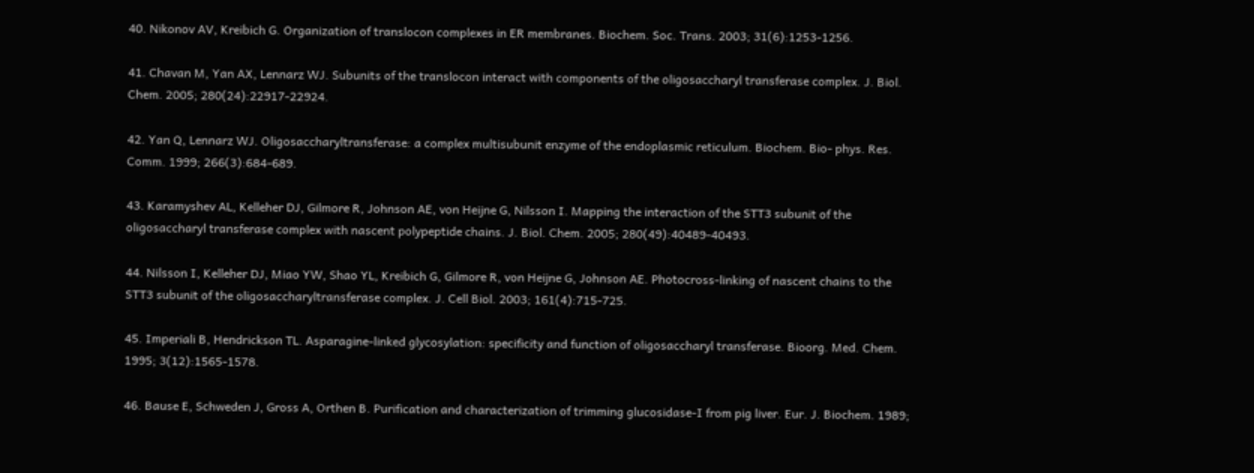40. Nikonov AV, Kreibich G. Organization of translocon complexes in ER membranes. Biochem. Soc. Trans. 2003; 31(6):1253-1256.

41. Chavan M, Yan AX, Lennarz WJ. Subunits of the translocon interact with components of the oligosaccharyl transferase complex. J. Biol. Chem. 2005; 280(24):22917-22924.

42. Yan Q, Lennarz WJ. Oligosaccharyltransferase: a complex multisubunit enzyme of the endoplasmic reticulum. Biochem. Bio- phys. Res. Comm. 1999; 266(3):684-689.

43. Karamyshev AL, Kelleher DJ, Gilmore R, Johnson AE, von Heijne G, Nilsson I. Mapping the interaction of the STT3 subunit of the oligosaccharyl transferase complex with nascent polypeptide chains. J. Biol. Chem. 2005; 280(49):40489-40493.

44. Nilsson I, Kelleher DJ, Miao YW, Shao YL, Kreibich G, Gilmore R, von Heijne G, Johnson AE. Photocross-linking of nascent chains to the STT3 subunit of the oligosaccharyltransferase complex. J. Cell Biol. 2003; 161(4):715-725.

45. Imperiali B, Hendrickson TL. Asparagine-linked glycosylation: specificity and function of oligosaccharyl transferase. Bioorg. Med. Chem. 1995; 3(12):1565-1578.

46. Bause E, Schweden J, Gross A, Orthen B. Purification and characterization of trimming glucosidase-I from pig liver. Eur. J. Biochem. 1989;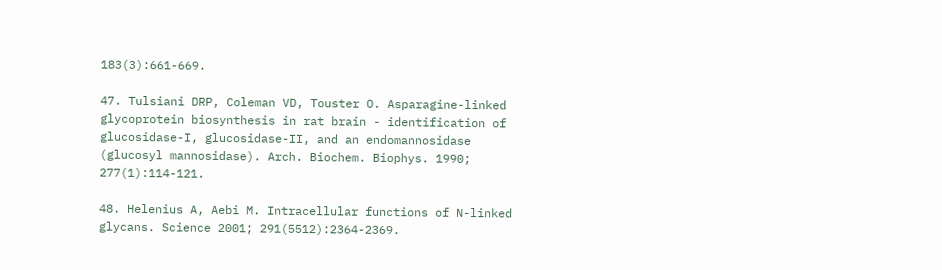183(3):661-669.

47. Tulsiani DRP, Coleman VD, Touster O. Asparagine-linked glycoprotein biosynthesis in rat brain - identification of glucosidase-I, glucosidase-II, and an endomannosidase (glucosyl mannosidase). Arch. Biochem. Biophys. 1990; 277(1):114-121.

48. Helenius A, Aebi M. Intracellular functions of N-linked glycans. Science 2001; 291(5512):2364-2369.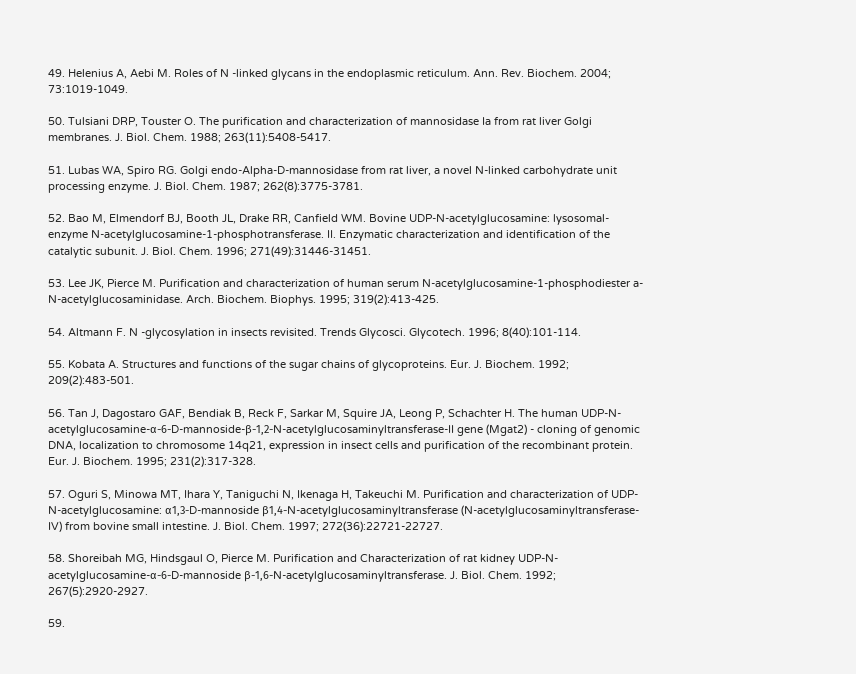49. Helenius A, Aebi M. Roles of N -linked glycans in the endoplasmic reticulum. Ann. Rev. Biochem. 2004; 73:1019-1049.

50. Tulsiani DRP, Touster O. The purification and characterization of mannosidase Ia from rat liver Golgi membranes. J. Biol. Chem. 1988; 263(11):5408-5417.

51. Lubas WA, Spiro RG. Golgi endo-Alpha-D-mannosidase from rat liver, a novel N-linked carbohydrate unit processing enzyme. J. Biol. Chem. 1987; 262(8):3775-3781.

52. Bao M, Elmendorf BJ, Booth JL, Drake RR, Canfield WM. Bovine UDP-N-acetylglucosamine: lysosomal-enzyme N-acetylglucosamine-1-phosphotransferase. II. Enzymatic characterization and identification of the catalytic subunit. J. Biol. Chem. 1996; 271(49):31446-31451.

53. Lee JK, Pierce M. Purification and characterization of human serum N-acetylglucosamine-1-phosphodiester a-N-acetylglucosaminidase. Arch. Biochem. Biophys. 1995; 319(2):413-425.

54. Altmann F. N -glycosylation in insects revisited. Trends Glycosci. Glycotech. 1996; 8(40):101-114.

55. Kobata A. Structures and functions of the sugar chains of glycoproteins. Eur. J. Biochem. 1992; 209(2):483-501.

56. Tan J, Dagostaro GAF, Bendiak B, Reck F, Sarkar M, Squire JA, Leong P, Schachter H. The human UDP-N-acetylglucosamine-α-6-D-mannoside-β-1,2-N-acetylglucosaminyltransferase-II gene (Mgat2) - cloning of genomic DNA, localization to chromosome 14q21, expression in insect cells and purification of the recombinant protein. Eur. J. Biochem. 1995; 231(2):317-328.

57. Oguri S, Minowa MT, Ihara Y, Taniguchi N, Ikenaga H, Takeuchi M. Purification and characterization of UDP-N-acetylglucosamine: α1,3-D-mannoside β1,4-N-acetylglucosaminyltransferase (N-acetylglucosaminyltransferase-IV) from bovine small intestine. J. Biol. Chem. 1997; 272(36):22721-22727.

58. Shoreibah MG, Hindsgaul O, Pierce M. Purification and Characterization of rat kidney UDP-N-acetylglucosamine-α-6-D-mannoside β-1,6-N-acetylglucosaminyltransferase. J. Biol. Chem. 1992; 267(5):2920-2927.

59.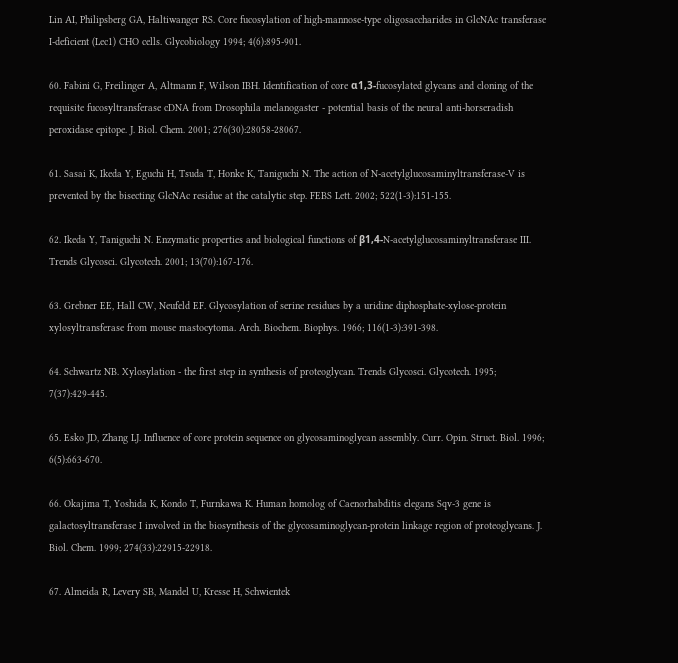Lin AI, Philipsberg GA, Haltiwanger RS. Core fucosylation of high-mannose-type oligosaccharides in GlcNAc transferase I-deficient (Lec1) CHO cells. Glycobiology 1994; 4(6):895-901.

60. Fabini G, Freilinger A, Altmann F, Wilson IBH. Identification of core α1,3-fucosylated glycans and cloning of the requisite fucosyltransferase cDNA from Drosophila melanogaster - potential basis of the neural anti-horseradish peroxidase epitope. J. Biol. Chem. 2001; 276(30):28058-28067.

61. Sasai K, Ikeda Y, Eguchi H, Tsuda T, Honke K, Taniguchi N. The action of N-acetylglucosaminyltransferase-V is prevented by the bisecting GlcNAc residue at the catalytic step. FEBS Lett. 2002; 522(1-3):151-155.

62. Ikeda Y, Taniguchi N. Enzymatic properties and biological functions of β1,4-N-acetylglucosaminyltransferase III. Trends Glycosci. Glycotech. 2001; 13(70):167-176.

63. Grebner EE, Hall CW, Neufeld EF. Glycosylation of serine residues by a uridine diphosphate-xylose-protein xylosyltransferase from mouse mastocytoma. Arch. Biochem. Biophys. 1966; 116(1-3):391-398.

64. Schwartz NB. Xylosylation - the first step in synthesis of proteoglycan. Trends Glycosci. Glycotech. 1995; 7(37):429-445.

65. Esko JD, Zhang LJ. Influence of core protein sequence on glycosaminoglycan assembly. Curr. Opin. Struct. Biol. 1996; 6(5):663-670.

66. Okajima T, Yoshida K, Kondo T, Furnkawa K. Human homolog of Caenorhabditis elegans Sqv-3 gene is galactosyltransferase I involved in the biosynthesis of the glycosaminoglycan-protein linkage region of proteoglycans. J. Biol. Chem. 1999; 274(33):22915-22918.

67. Almeida R, Levery SB, Mandel U, Kresse H, Schwientek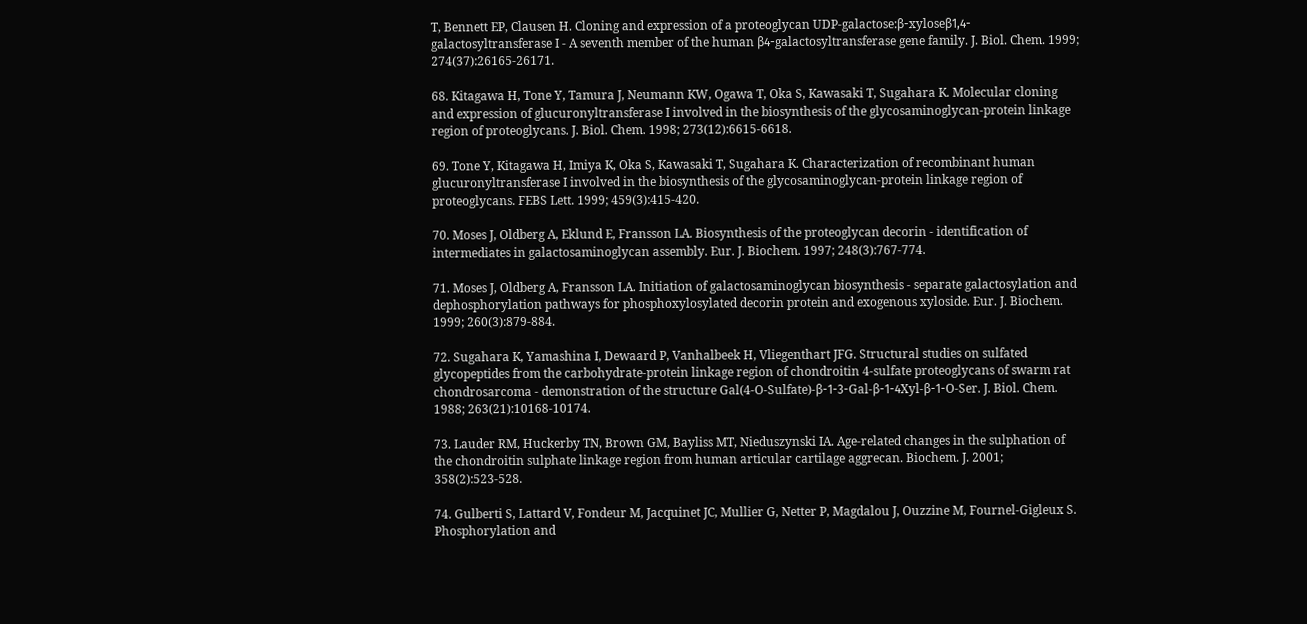T, Bennett EP, Clausen H. Cloning and expression of a proteoglycan UDP-galactose:β-xyloseβ1,4-galactosyltransferase I - A seventh member of the human β4-galactosyltransferase gene family. J. Biol. Chem. 1999; 274(37):26165-26171.

68. Kitagawa H, Tone Y, Tamura J, Neumann KW, Ogawa T, Oka S, Kawasaki T, Sugahara K. Molecular cloning and expression of glucuronyltransferase I involved in the biosynthesis of the glycosaminoglycan-protein linkage region of proteoglycans. J. Biol. Chem. 1998; 273(12):6615-6618.

69. Tone Y, Kitagawa H, Imiya K, Oka S, Kawasaki T, Sugahara K. Characterization of recombinant human glucuronyltransferase I involved in the biosynthesis of the glycosaminoglycan-protein linkage region of proteoglycans. FEBS Lett. 1999; 459(3):415-420.

70. Moses J, Oldberg A, Eklund E, Fransson LA. Biosynthesis of the proteoglycan decorin - identification of intermediates in galactosaminoglycan assembly. Eur. J. Biochem. 1997; 248(3):767-774.

71. Moses J, Oldberg A, Fransson LA. Initiation of galactosaminoglycan biosynthesis - separate galactosylation and dephosphorylation pathways for phosphoxylosylated decorin protein and exogenous xyloside. Eur. J. Biochem. 1999; 260(3):879-884.

72. Sugahara K, Yamashina I, Dewaard P, Vanhalbeek H, Vliegenthart JFG. Structural studies on sulfated glycopeptides from the carbohydrate-protein linkage region of chondroitin 4-sulfate proteoglycans of swarm rat chondrosarcoma - demonstration of the structure Gal(4-O-Sulfate)-β-1-3-Gal-β-1-4Xyl-β-1-O-Ser. J. Biol. Chem. 1988; 263(21):10168-10174.

73. Lauder RM, Huckerby TN, Brown GM, Bayliss MT, Nieduszynski IA. Age-related changes in the sulphation of the chondroitin sulphate linkage region from human articular cartilage aggrecan. Biochem. J. 2001; 358(2):523-528.

74. Gulberti S, Lattard V, Fondeur M, Jacquinet JC, Mullier G, Netter P, Magdalou J, Ouzzine M, Fournel-Gigleux S. Phosphorylation and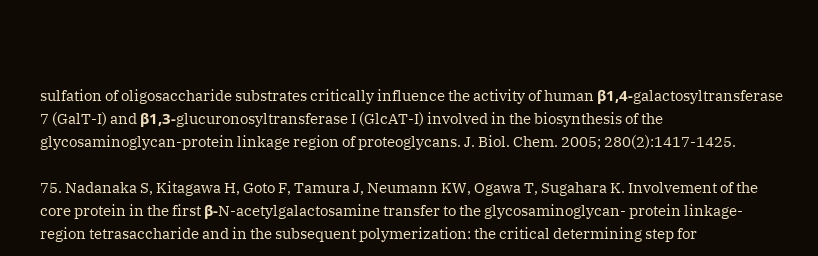sulfation of oligosaccharide substrates critically influence the activity of human β1,4-galactosyltransferase 7 (GalT-I) and β1,3-glucuronosyltransferase I (GlcAT-I) involved in the biosynthesis of the glycosaminoglycan-protein linkage region of proteoglycans. J. Biol. Chem. 2005; 280(2):1417-1425.

75. Nadanaka S, Kitagawa H, Goto F, Tamura J, Neumann KW, Ogawa T, Sugahara K. Involvement of the core protein in the first β-N-acetylgalactosamine transfer to the glycosaminoglycan- protein linkage-region tetrasaccharide and in the subsequent polymerization: the critical determining step for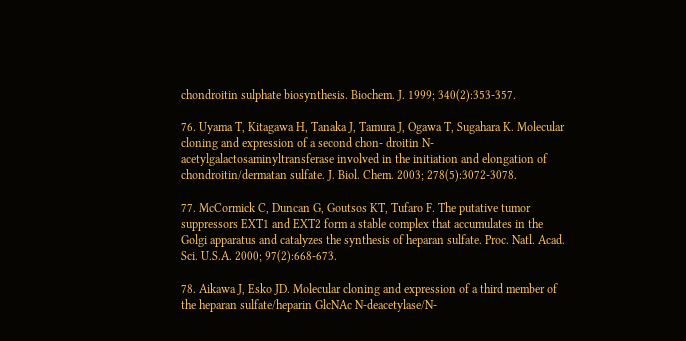chondroitin sulphate biosynthesis. Biochem. J. 1999; 340(2):353-357.

76. Uyama T, Kitagawa H, Tanaka J, Tamura J, Ogawa T, Sugahara K. Molecular cloning and expression of a second chon- droitin N-acetylgalactosaminyltransferase involved in the initiation and elongation of chondroitin/dermatan sulfate. J. Biol. Chem. 2003; 278(5):3072-3078.

77. McCormick C, Duncan G, Goutsos KT, Tufaro F. The putative tumor suppressors EXT1 and EXT2 form a stable complex that accumulates in the Golgi apparatus and catalyzes the synthesis of heparan sulfate. Proc. Natl. Acad. Sci. U.S.A. 2000; 97(2):668-673.

78. Aikawa J, Esko JD. Molecular cloning and expression of a third member of the heparan sulfate/heparin GlcNAc N-deacetylase/N-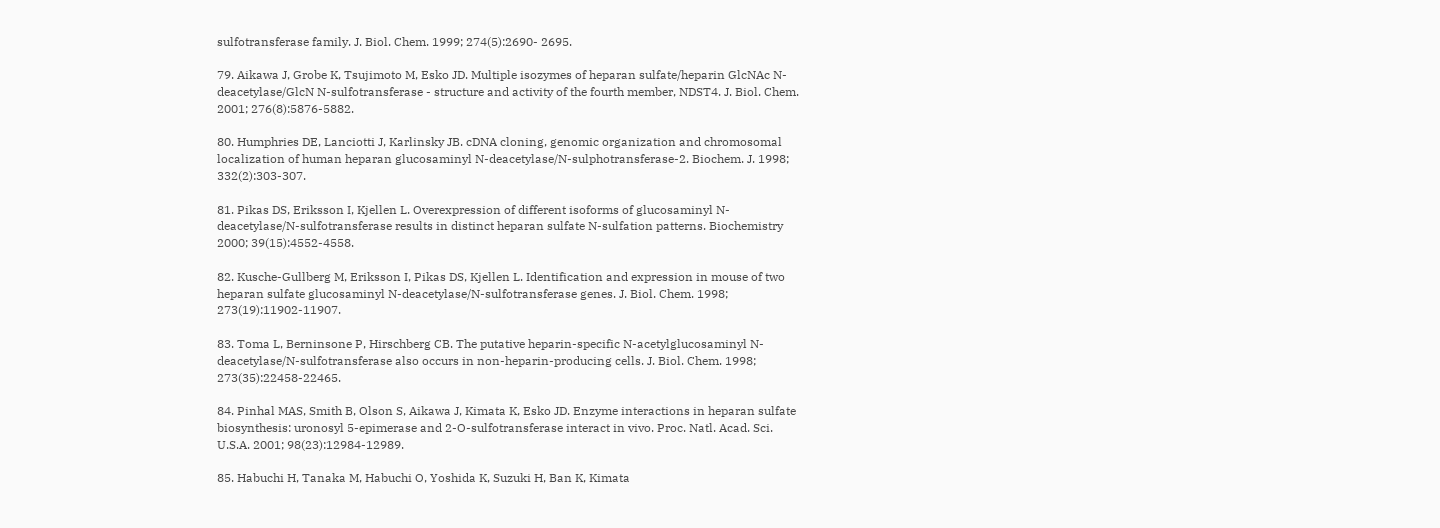sulfotransferase family. J. Biol. Chem. 1999; 274(5):2690- 2695.

79. Aikawa J, Grobe K, Tsujimoto M, Esko JD. Multiple isozymes of heparan sulfate/heparin GlcNAc N-deacetylase/GlcN N-sulfotransferase - structure and activity of the fourth member, NDST4. J. Biol. Chem. 2001; 276(8):5876-5882.

80. Humphries DE, Lanciotti J, Karlinsky JB. cDNA cloning, genomic organization and chromosomal localization of human heparan glucosaminyl N-deacetylase/N-sulphotransferase-2. Biochem. J. 1998; 332(2):303-307.

81. Pikas DS, Eriksson I, Kjellen L. Overexpression of different isoforms of glucosaminyl N-deacetylase/N-sulfotransferase results in distinct heparan sulfate N-sulfation patterns. Biochemistry 2000; 39(15):4552-4558.

82. Kusche-Gullberg M, Eriksson I, Pikas DS, Kjellen L. Identification and expression in mouse of two heparan sulfate glucosaminyl N-deacetylase/N-sulfotransferase genes. J. Biol. Chem. 1998; 273(19):11902-11907.

83. Toma L, Berninsone P, Hirschberg CB. The putative heparin-specific N-acetylglucosaminyl N-deacetylase/N-sulfotransferase also occurs in non-heparin-producing cells. J. Biol. Chem. 1998; 273(35):22458-22465.

84. Pinhal MAS, Smith B, Olson S, Aikawa J, Kimata K, Esko JD. Enzyme interactions in heparan sulfate biosynthesis: uronosyl 5-epimerase and 2-O-sulfotransferase interact in vivo. Proc. Natl. Acad. Sci. U.S.A. 2001; 98(23):12984-12989.

85. Habuchi H, Tanaka M, Habuchi O, Yoshida K, Suzuki H, Ban K, Kimata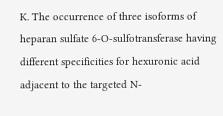K. The occurrence of three isoforms of heparan sulfate 6-O-sulfotransferase having different specificities for hexuronic acid adjacent to the targeted N-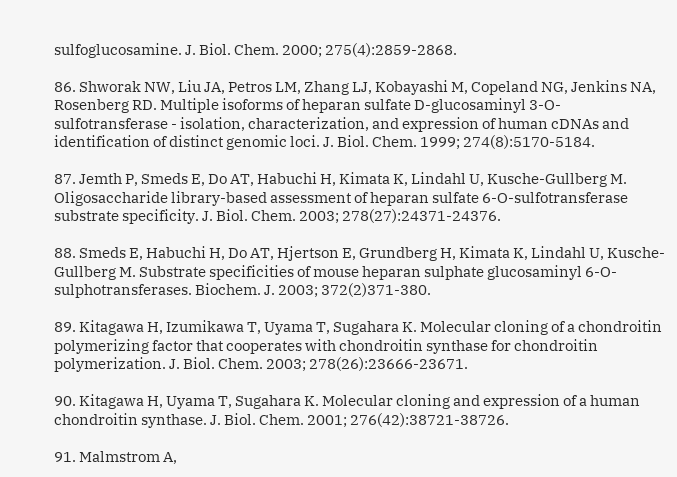sulfoglucosamine. J. Biol. Chem. 2000; 275(4):2859-2868.

86. Shworak NW, Liu JA, Petros LM, Zhang LJ, Kobayashi M, Copeland NG, Jenkins NA, Rosenberg RD. Multiple isoforms of heparan sulfate D-glucosaminyl 3-O-sulfotransferase - isolation, characterization, and expression of human cDNAs and identification of distinct genomic loci. J. Biol. Chem. 1999; 274(8):5170-5184.

87. Jemth P, Smeds E, Do AT, Habuchi H, Kimata K, Lindahl U, Kusche-Gullberg M. Oligosaccharide library-based assessment of heparan sulfate 6-O-sulfotransferase substrate specificity. J. Biol. Chem. 2003; 278(27):24371-24376.

88. Smeds E, Habuchi H, Do AT, Hjertson E, Grundberg H, Kimata K, Lindahl U, Kusche-Gullberg M. Substrate specificities of mouse heparan sulphate glucosaminyl 6-O-sulphotransferases. Biochem. J. 2003; 372(2)371-380.

89. Kitagawa H, Izumikawa T, Uyama T, Sugahara K. Molecular cloning of a chondroitin polymerizing factor that cooperates with chondroitin synthase for chondroitin polymerization. J. Biol. Chem. 2003; 278(26):23666-23671.

90. Kitagawa H, Uyama T, Sugahara K. Molecular cloning and expression of a human chondroitin synthase. J. Biol. Chem. 2001; 276(42):38721-38726.

91. Malmstrom A,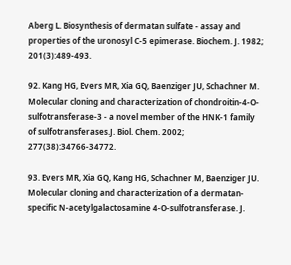Aberg L. Biosynthesis of dermatan sulfate - assay and properties of the uronosyl C-5 epimerase. Biochem. J. 1982; 201(3):489-493.

92. Kang HG, Evers MR, Xia GQ, Baenziger JU, Schachner M. Molecular cloning and characterization of chondroitin-4-O-sulfotransferase-3 - a novel member of the HNK-1 family of sulfotransferases.J. Biol. Chem. 2002; 277(38):34766-34772.

93. Evers MR, Xia GQ, Kang HG, Schachner M, Baenziger JU. Molecular cloning and characterization of a dermatan-specific N-acetylgalactosamine 4-O-sulfotransferase. J.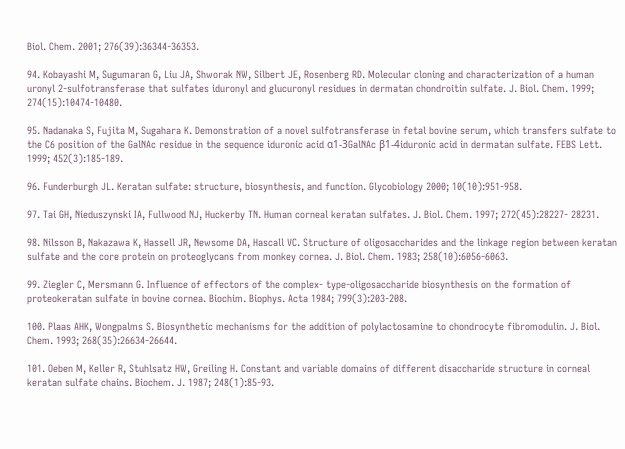Biol. Chem. 2001; 276(39):36344-36353.

94. Kobayashi M, Sugumaran G, Liu JA, Shworak NW, Silbert JE, Rosenberg RD. Molecular cloning and characterization of a human uronyl 2-sulfotransferase that sulfates iduronyl and glucuronyl residues in dermatan chondroitin sulfate. J. Biol. Chem. 1999; 274(15):10474-10480.

95. Nadanaka S, Fujita M, Sugahara K. Demonstration of a novel sulfotransferase in fetal bovine serum, which transfers sulfate to the C6 position of the GalNAc residue in the sequence iduronic acid α1-3GalNAc β1-4iduronic acid in dermatan sulfate. FEBS Lett. 1999; 452(3):185-189.

96. Funderburgh JL. Keratan sulfate: structure, biosynthesis, and function. Glycobiology 2000; 10(10):951-958.

97. Tai GH, Nieduszynski IA, Fullwood NJ, Huckerby TN. Human corneal keratan sulfates. J. Biol. Chem. 1997; 272(45):28227- 28231.

98. Nilsson B, Nakazawa K, Hassell JR, Newsome DA, Hascall VC. Structure of oligosaccharides and the linkage region between keratan sulfate and the core protein on proteoglycans from monkey cornea. J. Biol. Chem. 1983; 258(10):6056-6063.

99. Ziegler C, Mersmann G. Influence of effectors of the complex- type-oligosaccharide biosynthesis on the formation of proteokeratan sulfate in bovine cornea. Biochim. Biophys. Acta 1984; 799(3):203-208.

100. Plaas AHK, Wongpalms S. Biosynthetic mechanisms for the addition of polylactosamine to chondrocyte fibromodulin. J. Biol. Chem. 1993; 268(35):26634-26644.

101. Oeben M, Keller R, Stuhlsatz HW, Greiling H. Constant and variable domains of different disaccharide structure in corneal keratan sulfate chains. Biochem. J. 1987; 248(1):85-93.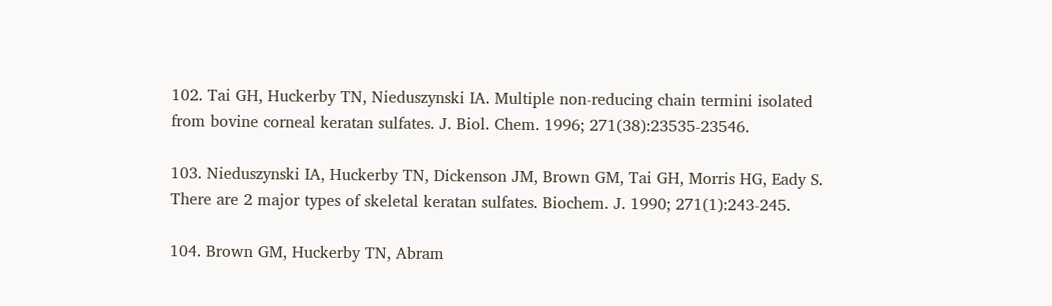102. Tai GH, Huckerby TN, Nieduszynski IA. Multiple non-reducing chain termini isolated from bovine corneal keratan sulfates. J. Biol. Chem. 1996; 271(38):23535-23546.

103. Nieduszynski IA, Huckerby TN, Dickenson JM, Brown GM, Tai GH, Morris HG, Eady S. There are 2 major types of skeletal keratan sulfates. Biochem. J. 1990; 271(1):243-245.

104. Brown GM, Huckerby TN, Abram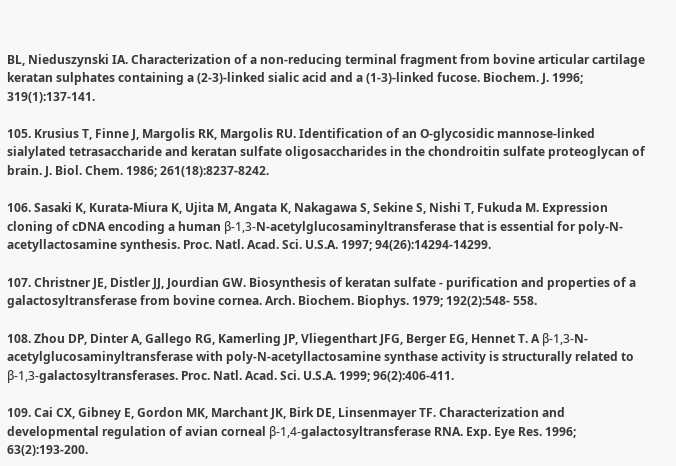BL, Nieduszynski IA. Characterization of a non-reducing terminal fragment from bovine articular cartilage keratan sulphates containing a (2-3)-linked sialic acid and a (1-3)-linked fucose. Biochem. J. 1996; 319(1):137-141.

105. Krusius T, Finne J, Margolis RK, Margolis RU. Identification of an O-glycosidic mannose-linked sialylated tetrasaccharide and keratan sulfate oligosaccharides in the chondroitin sulfate proteoglycan of brain. J. Biol. Chem. 1986; 261(18):8237-8242.

106. Sasaki K, Kurata-Miura K, Ujita M, Angata K, Nakagawa S, Sekine S, Nishi T, Fukuda M. Expression cloning of cDNA encoding a human β-1,3-N-acetylglucosaminyltransferase that is essential for poly-N-acetyllactosamine synthesis. Proc. Natl. Acad. Sci. U.S.A. 1997; 94(26):14294-14299.

107. Christner JE, Distler JJ, Jourdian GW. Biosynthesis of keratan sulfate - purification and properties of a galactosyltransferase from bovine cornea. Arch. Biochem. Biophys. 1979; 192(2):548- 558.

108. Zhou DP, Dinter A, Gallego RG, Kamerling JP, Vliegenthart JFG, Berger EG, Hennet T. A β-1,3-N-acetylglucosaminyltransferase with poly-N-acetyllactosamine synthase activity is structurally related to β-1,3-galactosyltransferases. Proc. Natl. Acad. Sci. U.S.A. 1999; 96(2):406-411.

109. Cai CX, Gibney E, Gordon MK, Marchant JK, Birk DE, Linsenmayer TF. Characterization and developmental regulation of avian corneal β-1,4-galactosyltransferase RNA. Exp. Eye Res. 1996; 63(2):193-200.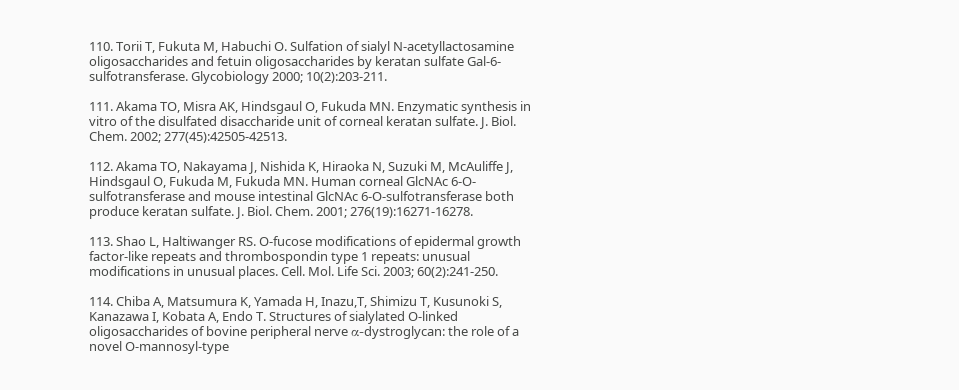110. Torii T, Fukuta M, Habuchi O. Sulfation of sialyl N-acetyllactosamine oligosaccharides and fetuin oligosaccharides by keratan sulfate Gal-6-sulfotransferase. Glycobiology 2000; 10(2):203-211.

111. Akama TO, Misra AK, Hindsgaul O, Fukuda MN. Enzymatic synthesis in vitro of the disulfated disaccharide unit of corneal keratan sulfate. J. Biol. Chem. 2002; 277(45):42505-42513.

112. Akama TO, Nakayama J, Nishida K, Hiraoka N, Suzuki M, McAuliffe J, Hindsgaul O, Fukuda M, Fukuda MN. Human corneal GlcNAc 6-O-sulfotransferase and mouse intestinal GlcNAc 6-O-sulfotransferase both produce keratan sulfate. J. Biol. Chem. 2001; 276(19):16271-16278.

113. Shao L, Haltiwanger RS. O-fucose modifications of epidermal growth factor-like repeats and thrombospondin type 1 repeats: unusual modifications in unusual places. Cell. Mol. Life Sci. 2003; 60(2):241-250.

114. Chiba A, Matsumura K, Yamada H, Inazu,T, Shimizu T, Kusunoki S, Kanazawa I, Kobata A, Endo T. Structures of sialylated O-linked oligosaccharides of bovine peripheral nerve α-dystroglycan: the role of a novel O-mannosyl-type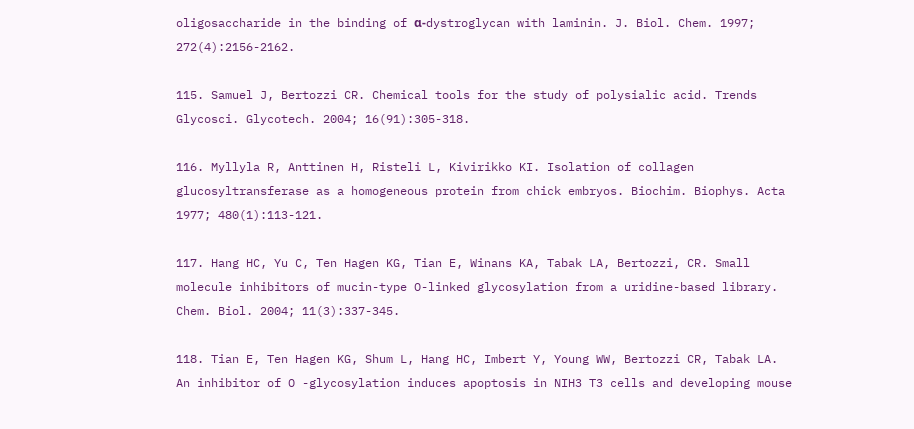oligosaccharide in the binding of α-dystroglycan with laminin. J. Biol. Chem. 1997; 272(4):2156-2162.

115. Samuel J, Bertozzi CR. Chemical tools for the study of polysialic acid. Trends Glycosci. Glycotech. 2004; 16(91):305-318.

116. Myllyla R, Anttinen H, Risteli L, Kivirikko KI. Isolation of collagen glucosyltransferase as a homogeneous protein from chick embryos. Biochim. Biophys. Acta 1977; 480(1):113-121.

117. Hang HC, Yu C, Ten Hagen KG, Tian E, Winans KA, Tabak LA, Bertozzi, CR. Small molecule inhibitors of mucin-type O-linked glycosylation from a uridine-based library. Chem. Biol. 2004; 11(3):337-345.

118. Tian E, Ten Hagen KG, Shum L, Hang HC, Imbert Y, Young WW, Bertozzi CR, Tabak LA. An inhibitor of O -glycosylation induces apoptosis in NIH3 T3 cells and developing mouse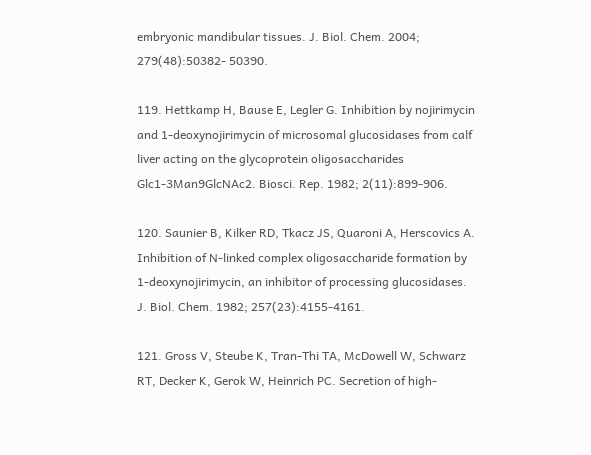embryonic mandibular tissues. J. Biol. Chem. 2004; 279(48):50382- 50390.

119. Hettkamp H, Bause E, Legler G. Inhibition by nojirimycin and 1-deoxynojirimycin of microsomal glucosidases from calf liver acting on the glycoprotein oligosaccharides Glc1-3Man9GlcNAc2. Biosci. Rep. 1982; 2(11):899-906.

120. Saunier B, Kilker RD, Tkacz JS, Quaroni A, Herscovics A. Inhibition of N-linked complex oligosaccharide formation by 1-deoxynojirimycin, an inhibitor of processing glucosidases. J. Biol. Chem. 1982; 257(23):4155-4161.

121. Gross V, Steube K, Tran-Thi TA, McDowell W, Schwarz RT, Decker K, Gerok W, Heinrich PC. Secretion of high-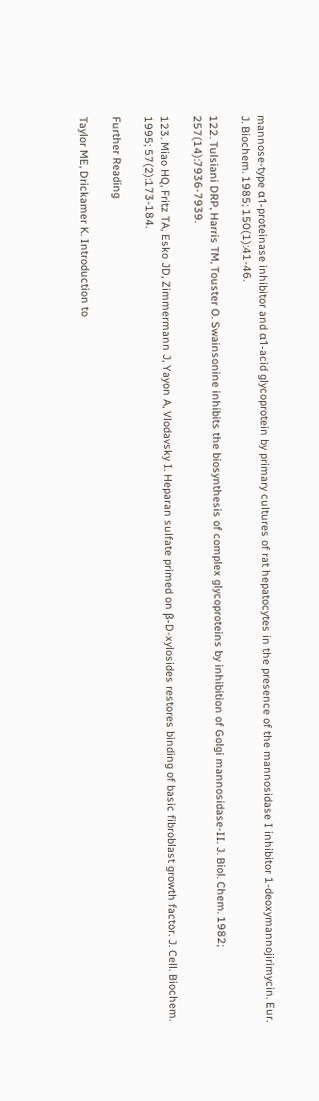mannose-type α1-proteinase inhibitor and α1-acid glycoprotein by primary cultures of rat hepatocytes in the presence of the mannosidase I inhibitor 1-deoxymannojirimycin. Eur. J. Biochem. 1985; 150(1):41-46.

122. Tulsiani DRP, Harris TM, Touster O. Swainsonine inhibits the biosynthesis of complex glycoproteins by inhibition of Golgi mannosidase-II. J. Biol. Chem. 1982; 257(14):7936-7939.

123. Miao HQ, Fritz TA, Esko JD, Zimmermann J, Yayon A, Vlodavsky I. Heparan sulfate primed on β-D-xylosides restores binding of basic fibroblast growth factor. J. Cell. Biochem. 1995; 57(2):173-184.

Further Reading

Taylor ME, Drickamer K. Introduction to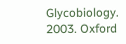Glycobiology. 2003. Oxford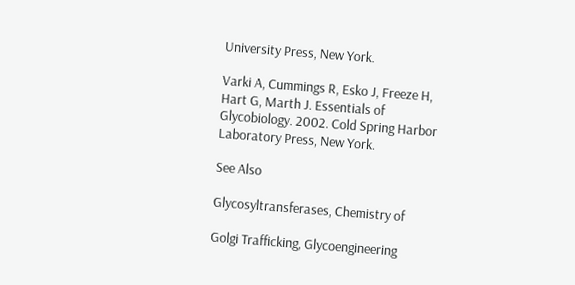University Press, New York.

Varki A, Cummings R, Esko J, Freeze H, Hart G, Marth J. Essentials of Glycobiology. 2002. Cold Spring Harbor Laboratory Press, New York.

See Also

Glycosyltransferases, Chemistry of

Golgi Trafficking, Glycoengineering